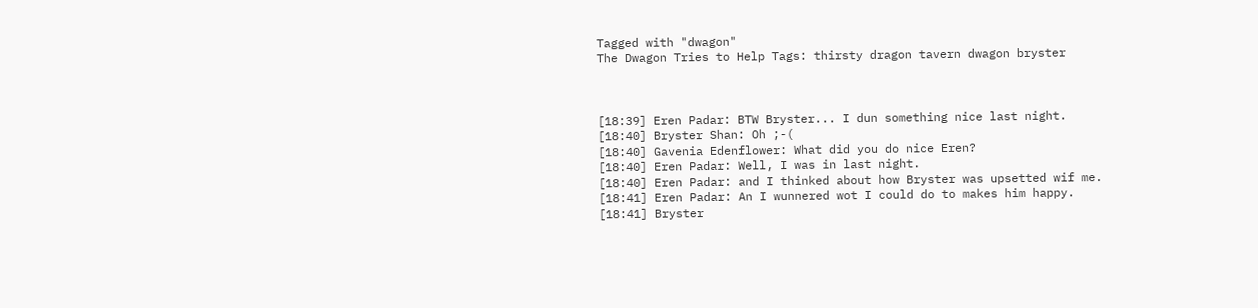Tagged with "dwagon"
The Dwagon Tries to Help Tags: thirsty dragon tavern dwagon bryster



[18:39] Eren Padar: BTW Bryster... I dun something nice last night.
[18:40] Bryster Shan: Oh ;-(
[18:40] Gavenia Edenflower: What did you do nice Eren?
[18:40] Eren Padar: Well, I was in last night.
[18:40] Eren Padar: and I thinked about how Bryster was upsetted wif me.
[18:41] Eren Padar: An I wunnered wot I could do to makes him happy.
[18:41] Bryster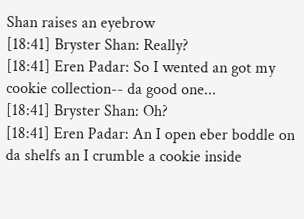Shan raises an eyebrow
[18:41] Bryster Shan: Really?
[18:41] Eren Padar: So I wented an got my cookie collection-- da good one...
[18:41] Bryster Shan: Oh?
[18:41] Eren Padar: An I open eber boddle on da shelfs an I crumble a cookie inside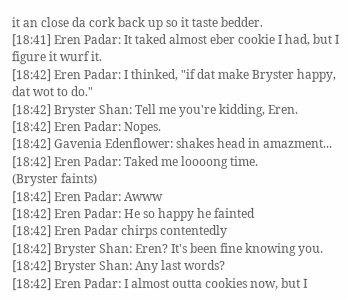it an close da cork back up so it taste bedder.
[18:41] Eren Padar: It taked almost eber cookie I had, but I figure it wurf it.
[18:42] Eren Padar: I thinked, "if dat make Bryster happy, dat wot to do."
[18:42] Bryster Shan: Tell me you're kidding, Eren.
[18:42] Eren Padar: Nopes.
[18:42] Gavenia Edenflower: shakes head in amazment...
[18:42] Eren Padar: Taked me loooong time.
(Bryster faints)
[18:42] Eren Padar: Awww
[18:42] Eren Padar: He so happy he fainted
[18:42] Eren Padar chirps contentedly
[18:42] Bryster Shan: Eren? It's been fine knowing you.
[18:42] Bryster Shan: Any last words?
[18:42] Eren Padar: I almost outta cookies now, but I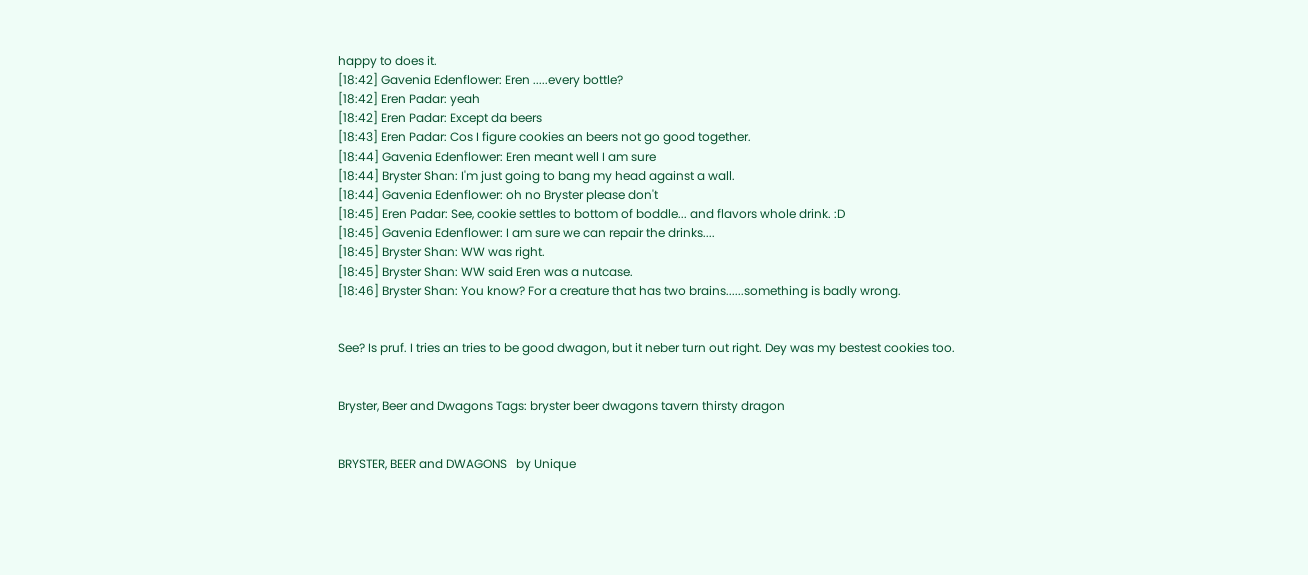happy to does it.
[18:42] Gavenia Edenflower: Eren .....every bottle?
[18:42] Eren Padar: yeah
[18:42] Eren Padar: Except da beers
[18:43] Eren Padar: Cos I figure cookies an beers not go good together.
[18:44] Gavenia Edenflower: Eren meant well I am sure
[18:44] Bryster Shan: I'm just going to bang my head against a wall.
[18:44] Gavenia Edenflower: oh no Bryster please don't
[18:45] Eren Padar: See, cookie settles to bottom of boddle... and flavors whole drink. :D
[18:45] Gavenia Edenflower: I am sure we can repair the drinks....
[18:45] Bryster Shan: WW was right.
[18:45] Bryster Shan: WW said Eren was a nutcase.
[18:46] Bryster Shan: You know? For a creature that has two brains......something is badly wrong.


See? Is pruf. I tries an tries to be good dwagon, but it neber turn out right. Dey was my bestest cookies too.


Bryster, Beer and Dwagons Tags: bryster beer dwagons tavern thirsty dragon


BRYSTER, BEER and DWAGONS   by Unique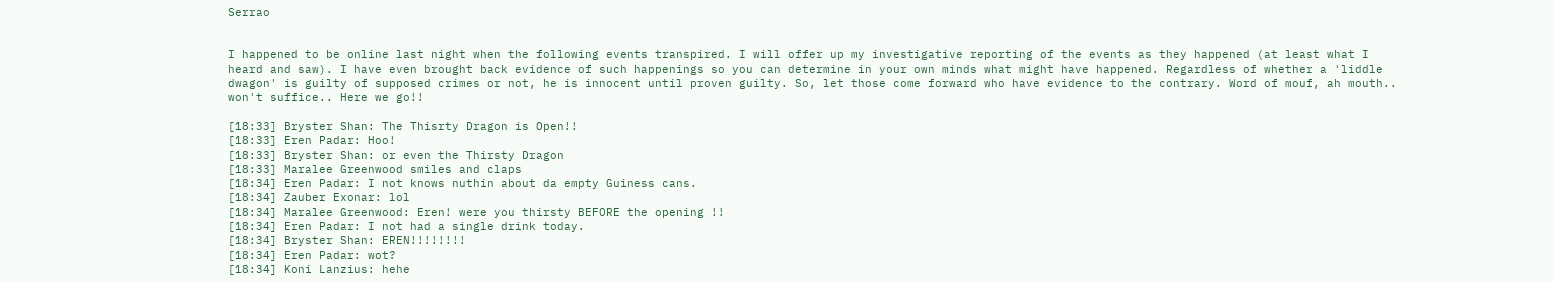Serrao


I happened to be online last night when the following events transpired. I will offer up my investigative reporting of the events as they happened (at least what I heard and saw). I have even brought back evidence of such happenings so you can determine in your own minds what might have happened. Regardless of whether a 'liddle dwagon' is guilty of supposed crimes or not, he is innocent until proven guilty. So, let those come forward who have evidence to the contrary. Word of mouf, ah mouth.. won't suffice.. Here we go!!

[18:33] Bryster Shan: The Thisrty Dragon is Open!!
[18:33] Eren Padar: Hoo!
[18:33] Bryster Shan: or even the Thirsty Dragon
[18:33] Maralee Greenwood smiles and claps
[18:34] Eren Padar: I not knows nuthin about da empty Guiness cans.
[18:34] Zauber Exonar: lol
[18:34] Maralee Greenwood: Eren! were you thirsty BEFORE the opening !!
[18:34] Eren Padar: I not had a single drink today.
[18:34] Bryster Shan: EREN!!!!!!!!
[18:34] Eren Padar: wot?
[18:34] Koni Lanzius: hehe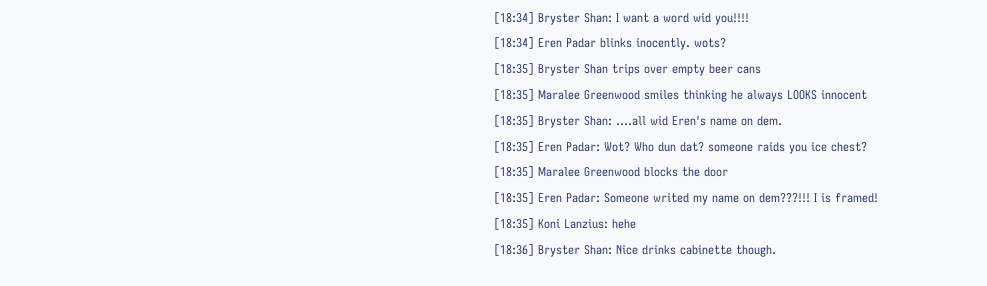[18:34] Bryster Shan: I want a word wid you!!!!
[18:34] Eren Padar blinks inocently. wots?
[18:35] Bryster Shan trips over empty beer cans
[18:35] Maralee Greenwood smiles thinking he always LOOKS innocent
[18:35] Bryster Shan: ....all wid Eren's name on dem.
[18:35] Eren Padar: Wot? Who dun dat? someone raids you ice chest?
[18:35] Maralee Greenwood blocks the door
[18:35] Eren Padar: Someone writed my name on dem???!!! I is framed!
[18:35] Koni Lanzius: hehe
[18:36] Bryster Shan: Nice drinks cabinette though.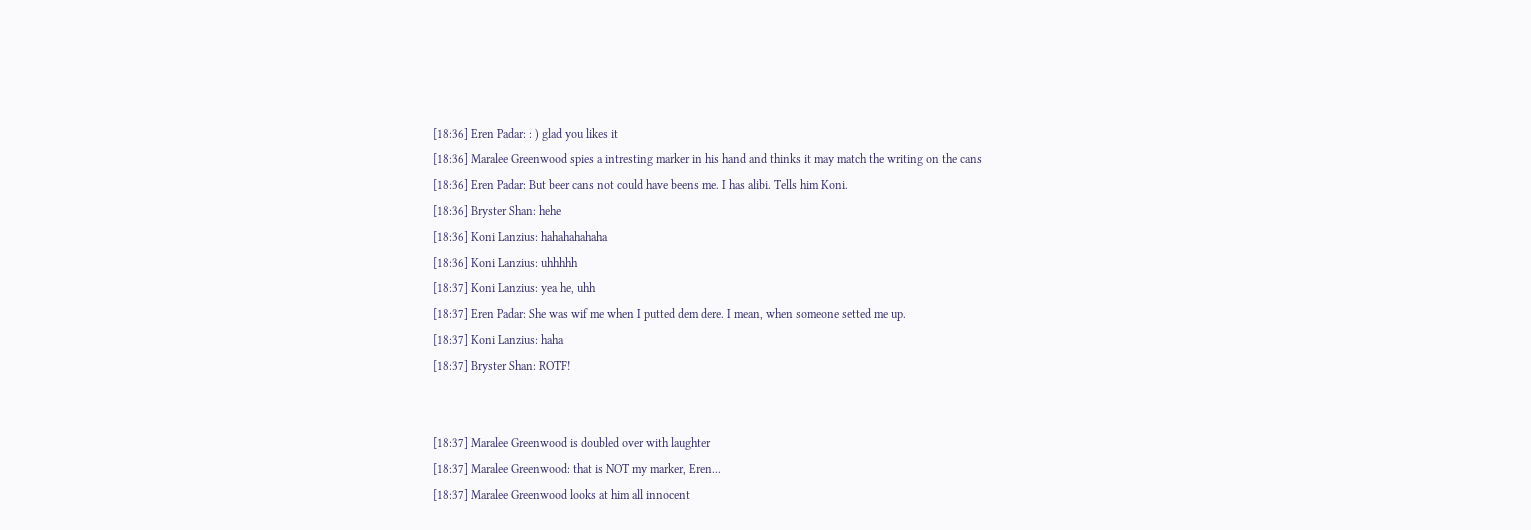[18:36] Eren Padar: : ) glad you likes it
[18:36] Maralee Greenwood spies a intresting marker in his hand and thinks it may match the writing on the cans
[18:36] Eren Padar: But beer cans not could have beens me. I has alibi. Tells him Koni.
[18:36] Bryster Shan: hehe
[18:36] Koni Lanzius: hahahahahaha
[18:36] Koni Lanzius: uhhhhh
[18:37] Koni Lanzius: yea he, uhh
[18:37] Eren Padar: She was wif me when I putted dem dere. I mean, when someone setted me up.
[18:37] Koni Lanzius: haha
[18:37] Bryster Shan: ROTF!


[18:37] Maralee Greenwood is doubled over with laughter
[18:37] Maralee Greenwood: that is NOT my marker, Eren...
[18:37] Maralee Greenwood looks at him all innocent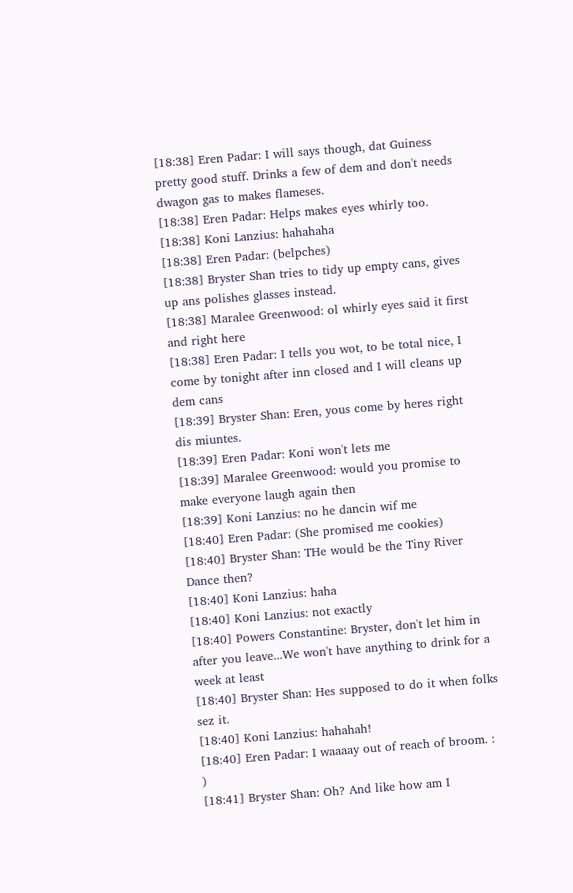[18:38] Eren Padar: I will says though, dat Guiness pretty good stuff. Drinks a few of dem and don't needs dwagon gas to makes flameses.
[18:38] Eren Padar: Helps makes eyes whirly too.
[18:38] Koni Lanzius: hahahaha
[18:38] Eren Padar: (belpches)
[18:38] Bryster Shan tries to tidy up empty cans, gives up ans polishes glasses instead.
[18:38] Maralee Greenwood: ol whirly eyes said it first and right here
[18:38] Eren Padar: I tells you wot, to be total nice, I come by tonight after inn closed and I will cleans up dem cans
[18:39] Bryster Shan: Eren, yous come by heres right dis miuntes.
[18:39] Eren Padar: Koni won't lets me
[18:39] Maralee Greenwood: would you promise to make everyone laugh again then
[18:39] Koni Lanzius: no he dancin wif me
[18:40] Eren Padar: (She promised me cookies)
[18:40] Bryster Shan: THe would be the Tiny River Dance then?
[18:40] Koni Lanzius: haha
[18:40] Koni Lanzius: not exactly
[18:40] Powers Constantine: Bryster, don't let him in after you leave...We won't have anything to drink for a week at least
[18:40] Bryster Shan: Hes supposed to do it when folks sez it.
[18:40] Koni Lanzius: hahahah!
[18:40] Eren Padar: I waaaay out of reach of broom. : )
[18:41] Bryster Shan: Oh? And like how am I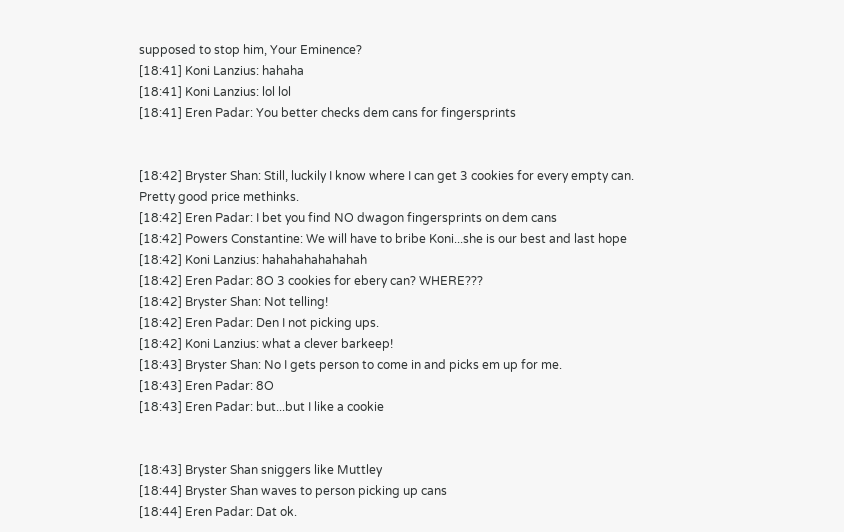supposed to stop him, Your Eminence?
[18:41] Koni Lanzius: hahaha
[18:41] Koni Lanzius: lol lol
[18:41] Eren Padar: You better checks dem cans for fingersprints


[18:42] Bryster Shan: Still, luckily I know where I can get 3 cookies for every empty can. Pretty good price methinks.
[18:42] Eren Padar: I bet you find NO dwagon fingersprints on dem cans
[18:42] Powers Constantine: We will have to bribe Koni...she is our best and last hope
[18:42] Koni Lanzius: hahahahahahahah
[18:42] Eren Padar: 8O 3 cookies for ebery can? WHERE???
[18:42] Bryster Shan: Not telling!
[18:42] Eren Padar: Den I not picking ups.
[18:42] Koni Lanzius: what a clever barkeep!
[18:43] Bryster Shan: No I gets person to come in and picks em up for me.
[18:43] Eren Padar: 8O
[18:43] Eren Padar: but...but I like a cookie


[18:43] Bryster Shan sniggers like Muttley
[18:44] Bryster Shan waves to person picking up cans
[18:44] Eren Padar: Dat ok.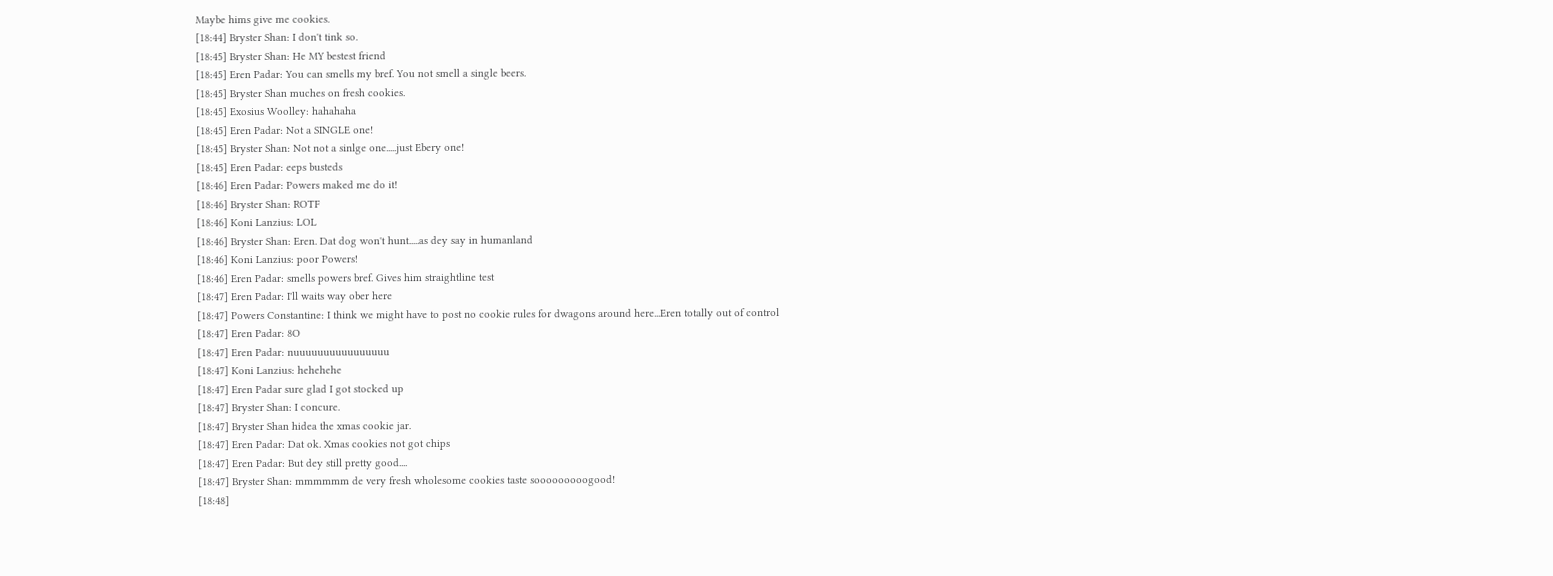Maybe hims give me cookies.
[18:44] Bryster Shan: I don't tink so.
[18:45] Bryster Shan: He MY bestest friend
[18:45] Eren Padar: You can smells my bref. You not smell a single beers.
[18:45] Bryster Shan muches on fresh cookies.
[18:45] Exosius Woolley: hahahaha
[18:45] Eren Padar: Not a SINGLE one!
[18:45] Bryster Shan: Not not a sinlge one.....just Ebery one!
[18:45] Eren Padar: eeps busteds
[18:46] Eren Padar: Powers maked me do it!
[18:46] Bryster Shan: ROTF
[18:46] Koni Lanzius: LOL
[18:46] Bryster Shan: Eren. Dat dog won't hunt.....as dey say in humanland
[18:46] Koni Lanzius: poor Powers!
[18:46] Eren Padar: smells powers bref. Gives him straightline test
[18:47] Eren Padar: I'll waits way ober here
[18:47] Powers Constantine: I think we might have to post no cookie rules for dwagons around here...Eren totally out of control
[18:47] Eren Padar: 8O
[18:47] Eren Padar: nuuuuuuuuuuuuuuuu
[18:47] Koni Lanzius: hehehehe
[18:47] Eren Padar sure glad I got stocked up
[18:47] Bryster Shan: I concure.
[18:47] Bryster Shan hidea the xmas cookie jar.
[18:47] Eren Padar: Dat ok. Xmas cookies not got chips
[18:47] Eren Padar: But dey still pretty good....
[18:47] Bryster Shan: mmmmmm de very fresh wholesome cookies taste sooooooooogood!
[18:48]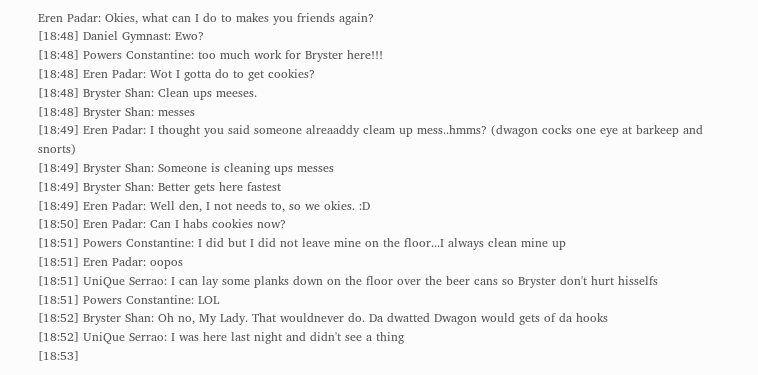Eren Padar: Okies, what can I do to makes you friends again?
[18:48] Daniel Gymnast: Ewo?
[18:48] Powers Constantine: too much work for Bryster here!!!
[18:48] Eren Padar: Wot I gotta do to get cookies?
[18:48] Bryster Shan: Clean ups meeses.
[18:48] Bryster Shan: messes
[18:49] Eren Padar: I thought you said someone alreaaddy cleam up mess..hmms? (dwagon cocks one eye at barkeep and snorts)
[18:49] Bryster Shan: Someone is cleaning ups messes
[18:49] Bryster Shan: Better gets here fastest
[18:49] Eren Padar: Well den, I not needs to, so we okies. :D
[18:50] Eren Padar: Can I habs cookies now?
[18:51] Powers Constantine: I did but I did not leave mine on the floor...I always clean mine up
[18:51] Eren Padar: oopos
[18:51] UniQue Serrao: I can lay some planks down on the floor over the beer cans so Bryster don't hurt hisselfs
[18:51] Powers Constantine: LOL
[18:52] Bryster Shan: Oh no, My Lady. That wouldnever do. Da dwatted Dwagon would gets of da hooks
[18:52] UniQue Serrao: I was here last night and didn't see a thing
[18:53]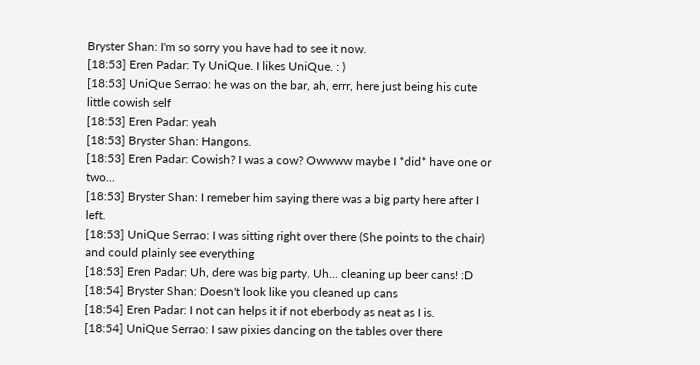Bryster Shan: I'm so sorry you have had to see it now.
[18:53] Eren Padar: Ty UniQue. I likes UniQue. : )
[18:53] UniQue Serrao: he was on the bar, ah, errr, here just being his cute little cowish self
[18:53] Eren Padar: yeah
[18:53] Bryster Shan: Hangons.
[18:53] Eren Padar: Cowish? I was a cow? Owwww maybe I *did* have one or two...
[18:53] Bryster Shan: I remeber him saying there was a big party here after I left.
[18:53] UniQue Serrao: I was sitting right over there (She points to the chair) and could plainly see everything
[18:53] Eren Padar: Uh, dere was big party. Uh... cleaning up beer cans! :D
[18:54] Bryster Shan: Doesn't look like you cleaned up cans
[18:54] Eren Padar: I not can helps it if not eberbody as neat as I is.
[18:54] UniQue Serrao: I saw pixies dancing on the tables over there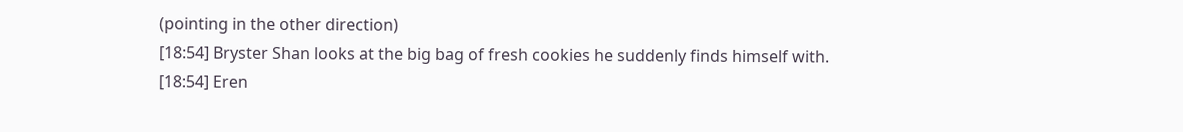(pointing in the other direction)
[18:54] Bryster Shan looks at the big bag of fresh cookies he suddenly finds himself with.
[18:54] Eren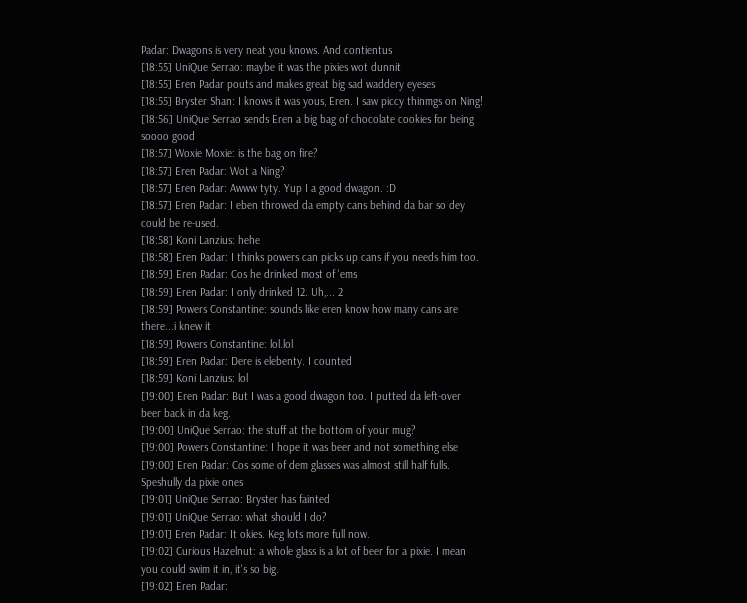Padar: Dwagons is very neat you knows. And contientus
[18:55] UniQue Serrao: maybe it was the pixies wot dunnit
[18:55] Eren Padar pouts and makes great big sad waddery eyeses
[18:55] Bryster Shan: I knows it was yous, Eren. I saw piccy thinmgs on Ning!
[18:56] UniQue Serrao sends Eren a big bag of chocolate cookies for being soooo good
[18:57] Woxie Moxie: is the bag on fire?
[18:57] Eren Padar: Wot a Ning?
[18:57] Eren Padar: Awww tyty. Yup I a good dwagon. :D
[18:57] Eren Padar: I eben throwed da empty cans behind da bar so dey could be re-used.
[18:58] Koni Lanzius: hehe
[18:58] Eren Padar: I thinks powers can picks up cans if you needs him too.
[18:59] Eren Padar: Cos he drinked most of 'ems
[18:59] Eren Padar: I only drinked 12. Uh,... 2
[18:59] Powers Constantine: sounds like eren know how many cans are there...i knew it
[18:59] Powers Constantine: lol.lol
[18:59] Eren Padar: Dere is elebenty. I counted
[18:59] Koni Lanzius: lol
[19:00] Eren Padar: But I was a good dwagon too. I putted da left-over beer back in da keg.
[19:00] UniQue Serrao: the stuff at the bottom of your mug?
[19:00] Powers Constantine: I hope it was beer and not something else
[19:00] Eren Padar: Cos some of dem glasses was almost still half fulls. Speshully da pixie ones
[19:01] UniQue Serrao: Bryster has fainted
[19:01] UniQue Serrao: what should I do?
[19:01] Eren Padar: It okies. Keg lots more full now.
[19:02] Curious Hazelnut: a whole glass is a lot of beer for a pixie. I mean you could swim it in, it's so big.
[19:02] Eren Padar: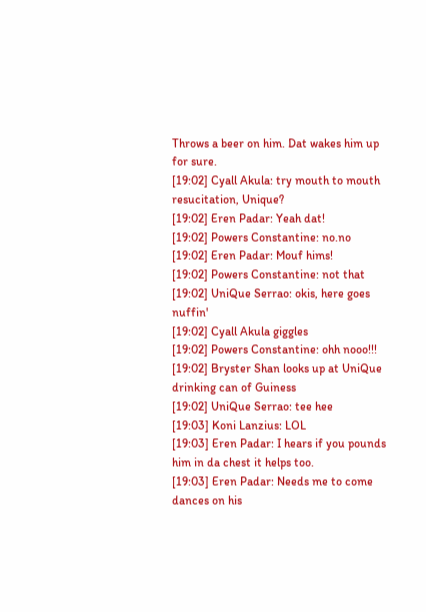Throws a beer on him. Dat wakes him up for sure.
[19:02] Cyall Akula: try mouth to mouth resucitation, Unique?
[19:02] Eren Padar: Yeah dat!
[19:02] Powers Constantine: no.no
[19:02] Eren Padar: Mouf hims!
[19:02] Powers Constantine: not that
[19:02] UniQue Serrao: okis, here goes nuffin'
[19:02] Cyall Akula giggles
[19:02] Powers Constantine: ohh nooo!!!
[19:02] Bryster Shan looks up at UniQue drinking can of Guiness
[19:02] UniQue Serrao: tee hee
[19:03] Koni Lanzius: LOL
[19:03] Eren Padar: I hears if you pounds him in da chest it helps too.
[19:03] Eren Padar: Needs me to come dances on his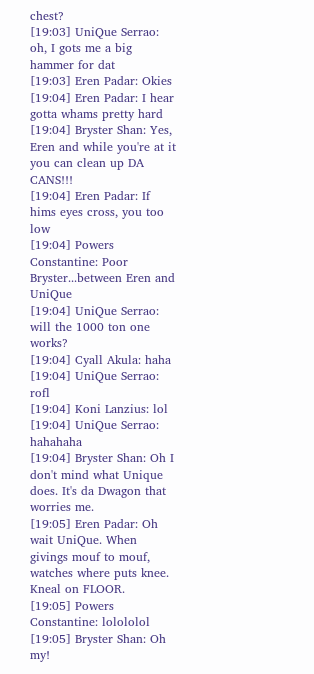chest?
[19:03] UniQue Serrao: oh, I gots me a big hammer for dat
[19:03] Eren Padar: Okies
[19:04] Eren Padar: I hear gotta whams pretty hard
[19:04] Bryster Shan: Yes, Eren and while you're at it you can clean up DA CANS!!!
[19:04] Eren Padar: If hims eyes cross, you too low
[19:04] Powers Constantine: Poor Bryster...between Eren and UniQue
[19:04] UniQue Serrao: will the 1000 ton one works?
[19:04] Cyall Akula: haha
[19:04] UniQue Serrao: rofl
[19:04] Koni Lanzius: lol
[19:04] UniQue Serrao: hahahaha
[19:04] Bryster Shan: Oh I don't mind what Unique does. It's da Dwagon that worries me.
[19:05] Eren Padar: Oh wait UniQue. When givings mouf to mouf, watches where puts knee. Kneal on FLOOR.
[19:05] Powers Constantine: lolololol
[19:05] Bryster Shan: Oh my!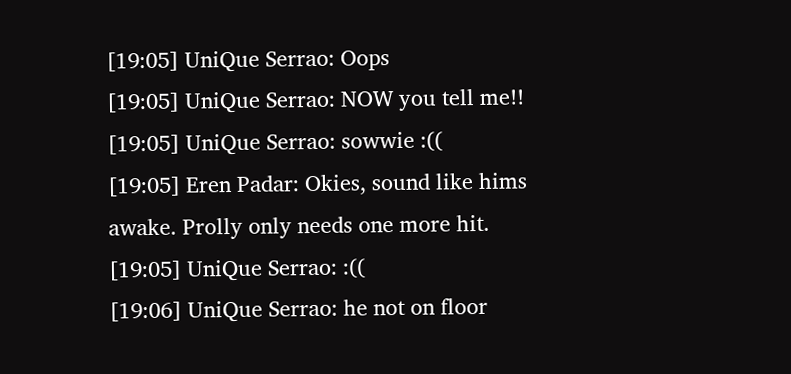[19:05] UniQue Serrao: Oops
[19:05] UniQue Serrao: NOW you tell me!!
[19:05] UniQue Serrao: sowwie :((
[19:05] Eren Padar: Okies, sound like hims awake. Prolly only needs one more hit.
[19:05] UniQue Serrao: :((
[19:06] UniQue Serrao: he not on floor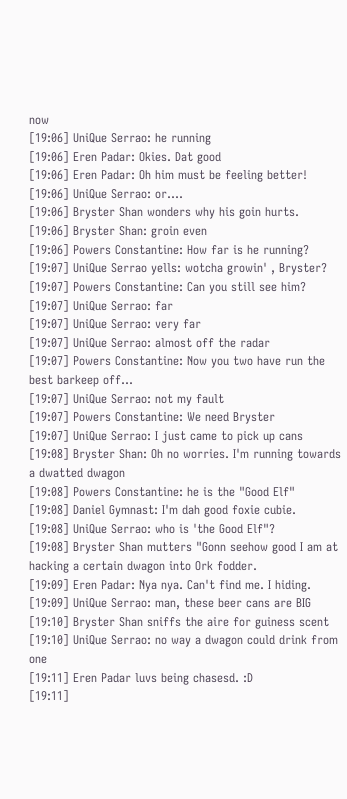now
[19:06] UniQue Serrao: he running
[19:06] Eren Padar: Okies. Dat good
[19:06] Eren Padar: Oh him must be feeling better!
[19:06] UniQue Serrao: or....
[19:06] Bryster Shan wonders why his goin hurts.
[19:06] Bryster Shan: groin even
[19:06] Powers Constantine: How far is he running?
[19:07] UniQue Serrao yells: wotcha growin' , Bryster?
[19:07] Powers Constantine: Can you still see him?
[19:07] UniQue Serrao: far
[19:07] UniQue Serrao: very far
[19:07] UniQue Serrao: almost off the radar
[19:07] Powers Constantine: Now you two have run the best barkeep off...
[19:07] UniQue Serrao: not my fault
[19:07] Powers Constantine: We need Bryster
[19:07] UniQue Serrao: I just came to pick up cans
[19:08] Bryster Shan: Oh no worries. I'm running towards a dwatted dwagon
[19:08] Powers Constantine: he is the "Good Elf"
[19:08] Daniel Gymnast: I'm dah good foxie cubie.
[19:08] UniQue Serrao: who is 'the Good Elf"?
[19:08] Bryster Shan mutters "Gonn seehow good I am at hacking a certain dwagon into Ork fodder.
[19:09] Eren Padar: Nya nya. Can't find me. I hiding.
[19:09] UniQue Serrao: man, these beer cans are BIG
[19:10] Bryster Shan sniffs the aire for guiness scent
[19:10] UniQue Serrao: no way a dwagon could drink from one
[19:11] Eren Padar luvs being chasesd. :D
[19:11]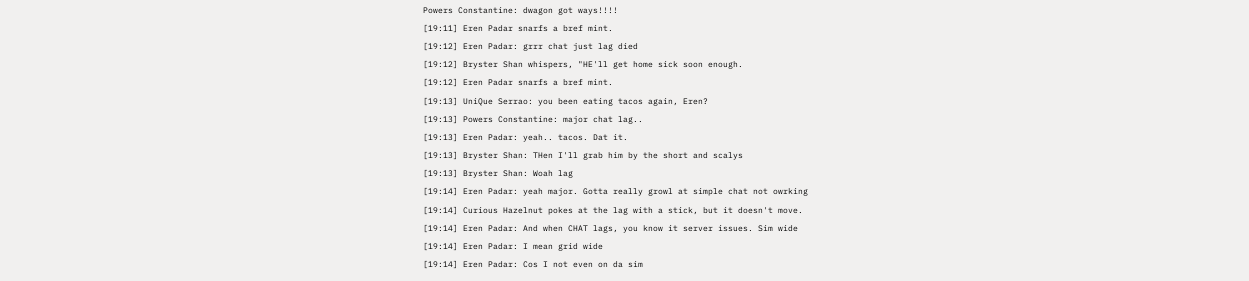Powers Constantine: dwagon got ways!!!!
[19:11] Eren Padar snarfs a bref mint.
[19:12] Eren Padar: grrr chat just lag died
[19:12] Bryster Shan whispers, "HE'll get home sick soon enough.
[19:12] Eren Padar snarfs a bref mint.
[19:13] UniQue Serrao: you been eating tacos again, Eren?
[19:13] Powers Constantine: major chat lag..
[19:13] Eren Padar: yeah.. tacos. Dat it.
[19:13] Bryster Shan: THen I'll grab him by the short and scalys
[19:13] Bryster Shan: Woah lag
[19:14] Eren Padar: yeah major. Gotta really growl at simple chat not owrking
[19:14] Curious Hazelnut pokes at the lag with a stick, but it doesn't move.
[19:14] Eren Padar: And when CHAT lags, you know it server issues. Sim wide
[19:14] Eren Padar: I mean grid wide
[19:14] Eren Padar: Cos I not even on da sim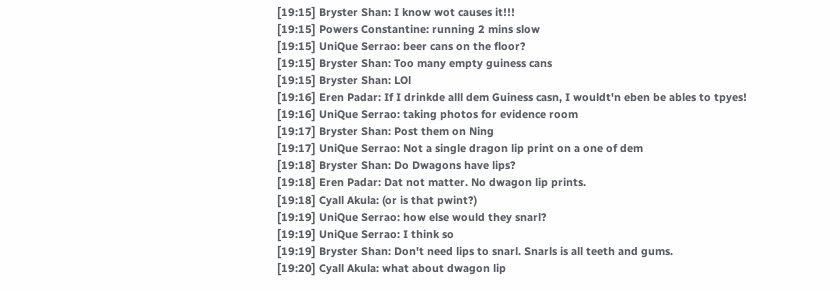[19:15] Bryster Shan: I know wot causes it!!!
[19:15] Powers Constantine: running 2 mins slow
[19:15] UniQue Serrao: beer cans on the floor?
[19:15] Bryster Shan: Too many empty guiness cans
[19:15] Bryster Shan: LOl
[19:16] Eren Padar: If I drinkde alll dem Guiness casn, I wouldt'n eben be ables to tpyes!
[19:16] UniQue Serrao: taking photos for evidence room
[19:17] Bryster Shan: Post them on Ning
[19:17] UniQue Serrao: Not a single dragon lip print on a one of dem
[19:18] Bryster Shan: Do Dwagons have lips?
[19:18] Eren Padar: Dat not matter. No dwagon lip prints.
[19:18] Cyall Akula: (or is that pwint?)
[19:19] UniQue Serrao: how else would they snarl?
[19:19] UniQue Serrao: I think so
[19:19] Bryster Shan: Don't need lips to snarl. Snarls is all teeth and gums.
[19:20] Cyall Akula: what about dwagon lip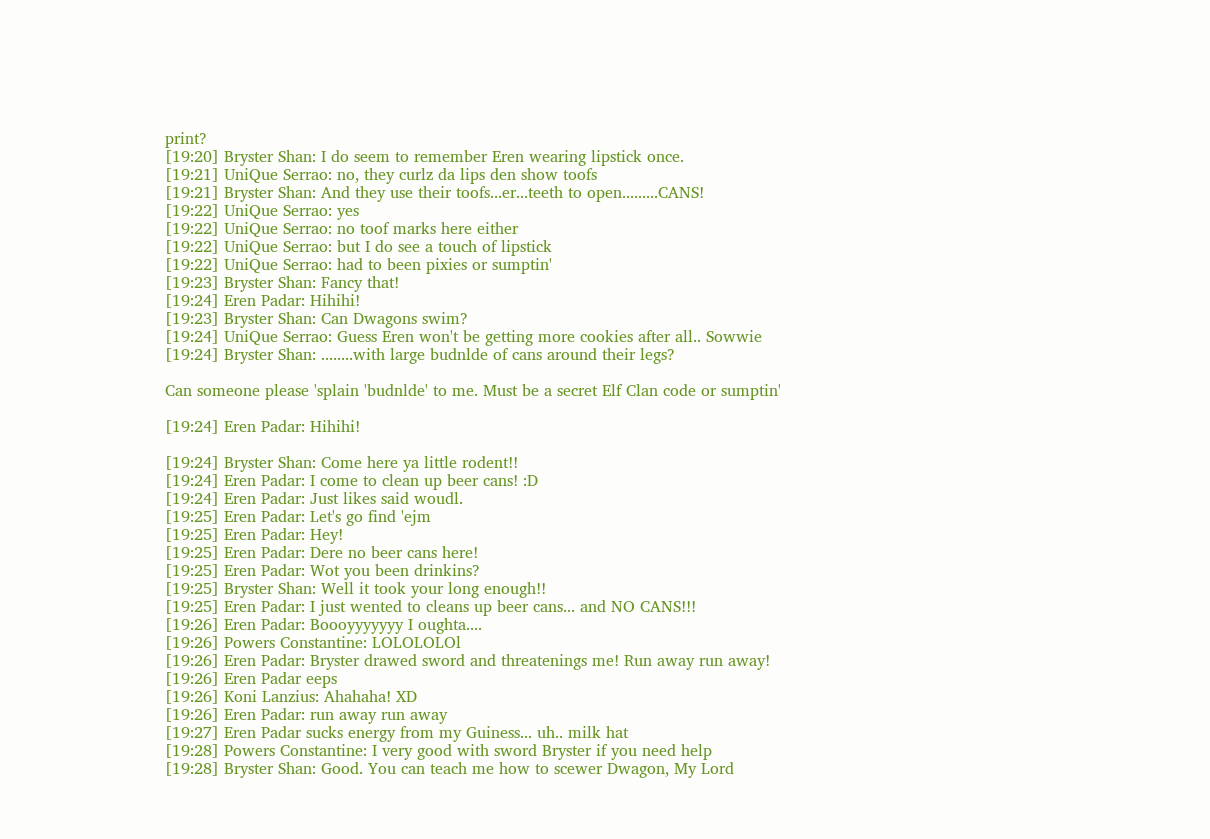print?
[19:20] Bryster Shan: I do seem to remember Eren wearing lipstick once.
[19:21] UniQue Serrao: no, they curlz da lips den show toofs
[19:21] Bryster Shan: And they use their toofs...er...teeth to open.........CANS!
[19:22] UniQue Serrao: yes
[19:22] UniQue Serrao: no toof marks here either
[19:22] UniQue Serrao: but I do see a touch of lipstick
[19:22] UniQue Serrao: had to been pixies or sumptin'
[19:23] Bryster Shan: Fancy that!
[19:24] Eren Padar: Hihihi!
[19:23] Bryster Shan: Can Dwagons swim?
[19:24] UniQue Serrao: Guess Eren won't be getting more cookies after all.. Sowwie
[19:24] Bryster Shan: ........with large budnlde of cans around their legs?

Can someone please 'splain 'budnlde' to me. Must be a secret Elf Clan code or sumptin'

[19:24] Eren Padar: Hihihi!

[19:24] Bryster Shan: Come here ya little rodent!!
[19:24] Eren Padar: I come to clean up beer cans! :D
[19:24] Eren Padar: Just likes said woudl.
[19:25] Eren Padar: Let's go find 'ejm
[19:25] Eren Padar: Hey!
[19:25] Eren Padar: Dere no beer cans here!
[19:25] Eren Padar: Wot you been drinkins?
[19:25] Bryster Shan: Well it took your long enough!!
[19:25] Eren Padar: I just wented to cleans up beer cans... and NO CANS!!!
[19:26] Eren Padar: Boooyyyyyyy I oughta....
[19:26] Powers Constantine: LOLOLOLOl
[19:26] Eren Padar: Bryster drawed sword and threatenings me! Run away run away!
[19:26] Eren Padar eeps
[19:26] Koni Lanzius: Ahahaha! XD
[19:26] Eren Padar: run away run away
[19:27] Eren Padar sucks energy from my Guiness... uh.. milk hat
[19:28] Powers Constantine: I very good with sword Bryster if you need help
[19:28] Bryster Shan: Good. You can teach me how to scewer Dwagon, My Lord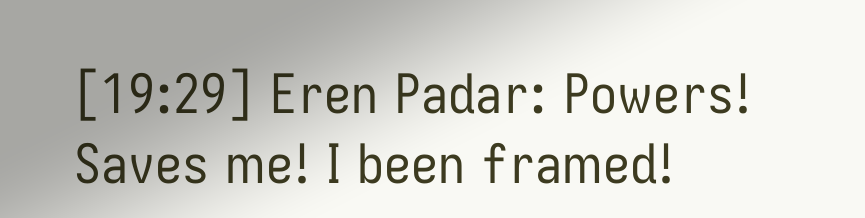[19:29] Eren Padar: Powers! Saves me! I been framed!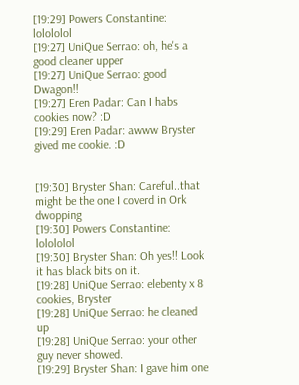[19:29] Powers Constantine: lolololol
[19:27] UniQue Serrao: oh, he's a good cleaner upper
[19:27] UniQue Serrao: good Dwagon!!
[19:27] Eren Padar: Can I habs cookies now? :D
[19:29] Eren Padar: awww Bryster gived me cookie. :D


[19:30] Bryster Shan: Careful..that might be the one I coverd in Ork dwopping
[19:30] Powers Constantine: lolololol
[19:30] Bryster Shan: Oh yes!! Look it has black bits on it.
[19:28] UniQue Serrao: elebenty x 8 cookies, Bryster
[19:28] UniQue Serrao: he cleaned up
[19:28] UniQue Serrao: your other guy never showed.
[19:29] Bryster Shan: I gave him one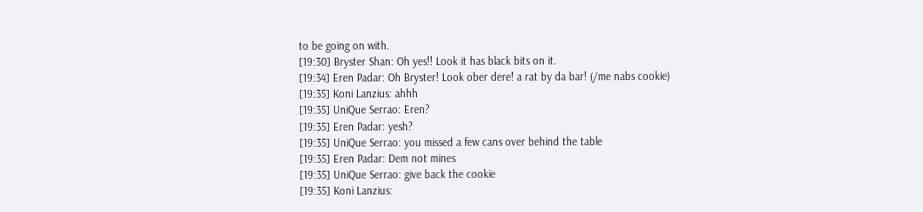to be going on with.
[19:30] Bryster Shan: Oh yes!! Look it has black bits on it.
[19:34] Eren Padar: Oh Bryster! Look ober dere! a rat by da bar! (/me nabs cookie)
[19:35] Koni Lanzius: ahhh
[19:35] UniQue Serrao: Eren?
[19:35] Eren Padar: yesh?
[19:35] UniQue Serrao: you missed a few cans over behind the table
[19:35] Eren Padar: Dem not mines
[19:35] UniQue Serrao: give back the cookie
[19:35] Koni Lanzius: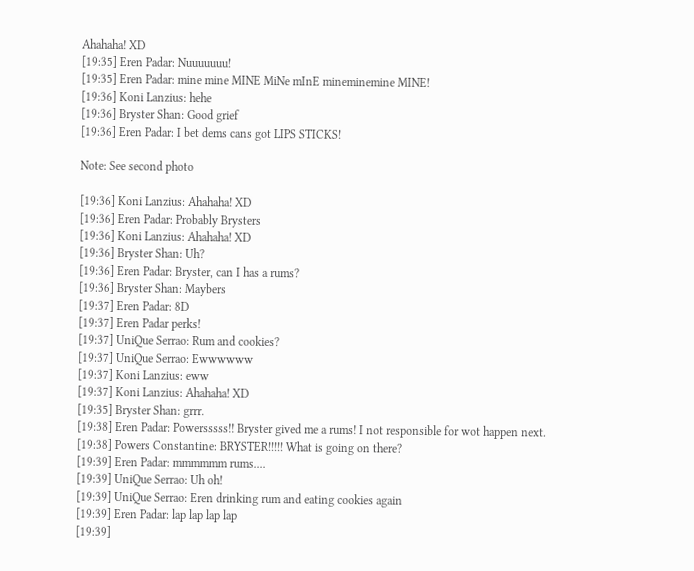Ahahaha! XD
[19:35] Eren Padar: Nuuuuuuu!
[19:35] Eren Padar: mine mine MINE MiNe mInE mineminemine MINE!
[19:36] Koni Lanzius: hehe
[19:36] Bryster Shan: Good grief
[19:36] Eren Padar: I bet dems cans got LIPS STICKS!

Note: See second photo

[19:36] Koni Lanzius: Ahahaha! XD
[19:36] Eren Padar: Probably Brysters
[19:36] Koni Lanzius: Ahahaha! XD
[19:36] Bryster Shan: Uh?
[19:36] Eren Padar: Bryster, can I has a rums?
[19:36] Bryster Shan: Maybers
[19:37] Eren Padar: 8D
[19:37] Eren Padar perks!
[19:37] UniQue Serrao: Rum and cookies?
[19:37] UniQue Serrao: Ewwwwww
[19:37] Koni Lanzius: eww
[19:37] Koni Lanzius: Ahahaha! XD
[19:35] Bryster Shan: grrr.
[19:38] Eren Padar: Powersssss!! Bryster gived me a rums! I not responsible for wot happen next.
[19:38] Powers Constantine: BRYSTER!!!!! What is going on there?
[19:39] Eren Padar: mmmmmm rums....
[19:39] UniQue Serrao: Uh oh!
[19:39] UniQue Serrao: Eren drinking rum and eating cookies again
[19:39] Eren Padar: lap lap lap lap
[19:39]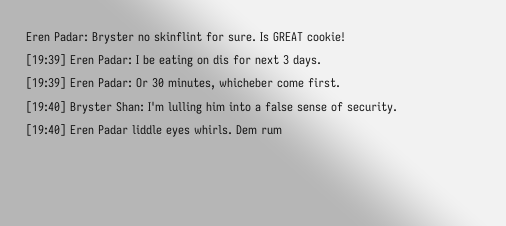Eren Padar: Bryster no skinflint for sure. Is GREAT cookie!
[19:39] Eren Padar: I be eating on dis for next 3 days.
[19:39] Eren Padar: Or 30 minutes, whicheber come first.
[19:40] Bryster Shan: I'm lulling him into a false sense of security.
[19:40] Eren Padar liddle eyes whirls. Dem rum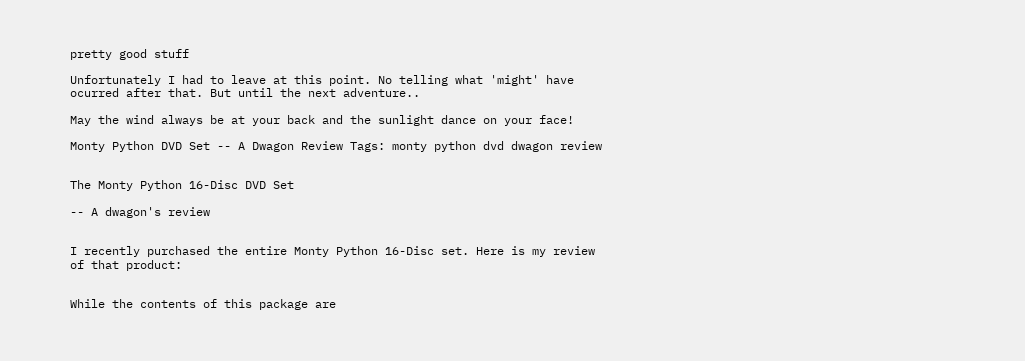pretty good stuff

Unfortunately I had to leave at this point. No telling what 'might' have ocurred after that. But until the next adventure..

May the wind always be at your back and the sunlight dance on your face!

Monty Python DVD Set -- A Dwagon Review Tags: monty python dvd dwagon review


The Monty Python 16-Disc DVD Set

-- A dwagon's review


I recently purchased the entire Monty Python 16-Disc set. Here is my review of that product:


While the contents of this package are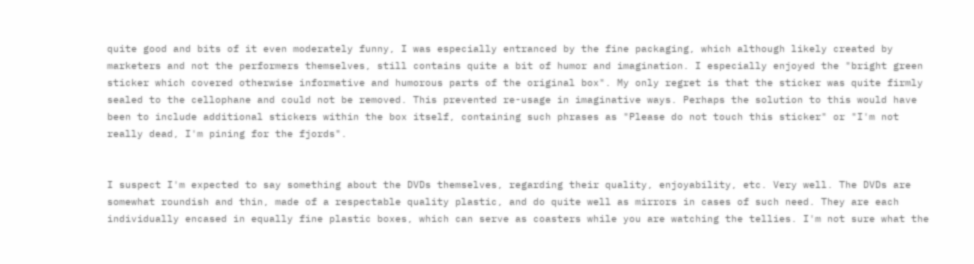quite good and bits of it even moderately funny, I was especially entranced by the fine packaging, which although likely created by marketers and not the performers themselves, still contains quite a bit of humor and imagination. I especially enjoyed the "bright green sticker which covered otherwise informative and humorous parts of the original box". My only regret is that the sticker was quite firmly sealed to the cellophane and could not be removed. This prevented re-usage in imaginative ways. Perhaps the solution to this would have been to include additional stickers within the box itself, containing such phrases as "Please do not touch this sticker" or "I'm not really dead, I'm pining for the fjords".


I suspect I'm expected to say something about the DVDs themselves, regarding their quality, enjoyability, etc. Very well. The DVDs are somewhat roundish and thin, made of a respectable quality plastic, and do quite well as mirrors in cases of such need. They are each individually encased in equally fine plastic boxes, which can serve as coasters while you are watching the tellies. I'm not sure what the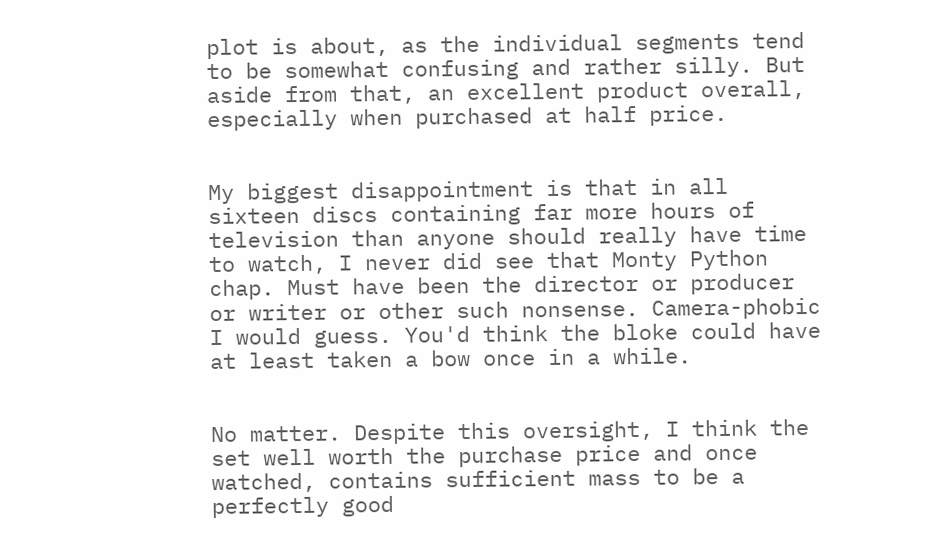plot is about, as the individual segments tend to be somewhat confusing and rather silly. But aside from that, an excellent product overall, especially when purchased at half price.


My biggest disappointment is that in all sixteen discs containing far more hours of television than anyone should really have time to watch, I never did see that Monty Python chap. Must have been the director or producer or writer or other such nonsense. Camera-phobic I would guess. You'd think the bloke could have at least taken a bow once in a while.


No matter. Despite this oversight, I think the set well worth the purchase price and once watched, contains sufficient mass to be a perfectly good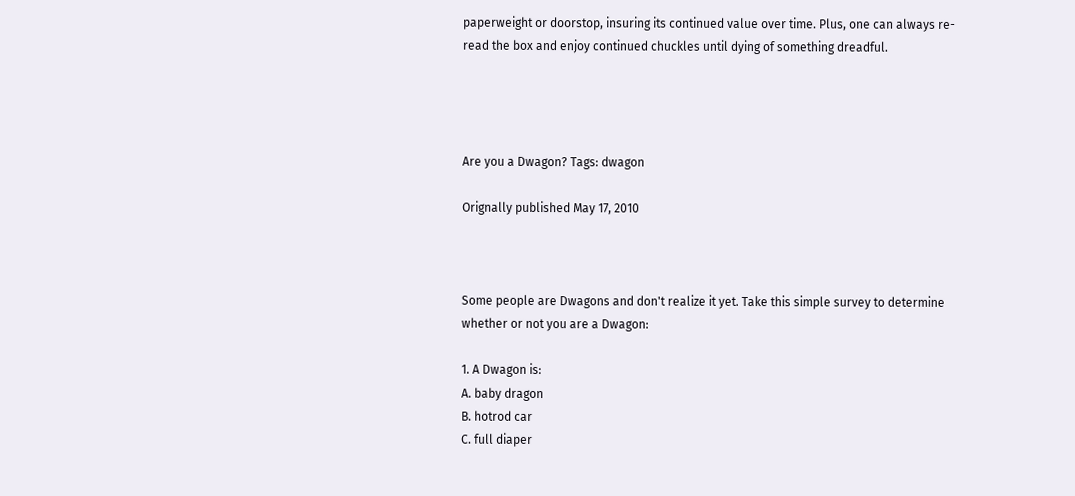paperweight or doorstop, insuring its continued value over time. Plus, one can always re-read the box and enjoy continued chuckles until dying of something dreadful.




Are you a Dwagon? Tags: dwagon

Orignally published May 17, 2010



Some people are Dwagons and don't realize it yet. Take this simple survey to determine whether or not you are a Dwagon:

1. A Dwagon is:
A. baby dragon
B. hotrod car
C. full diaper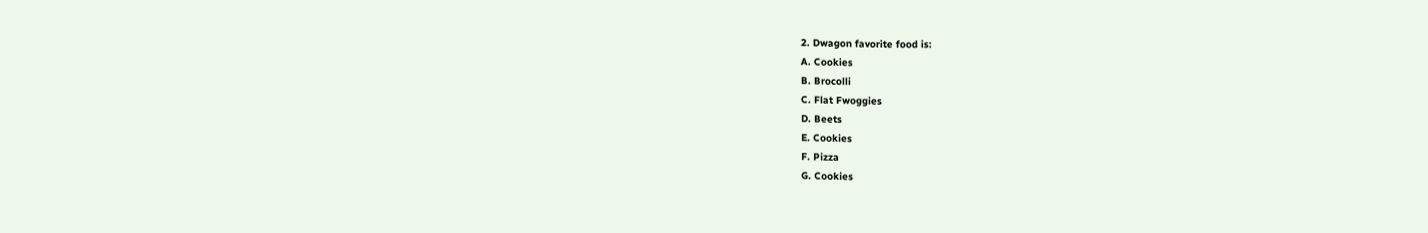2. Dwagon favorite food is:
A. Cookies
B. Brocolli
C. Flat Fwoggies
D. Beets
E. Cookies
F. Pizza
G. Cookies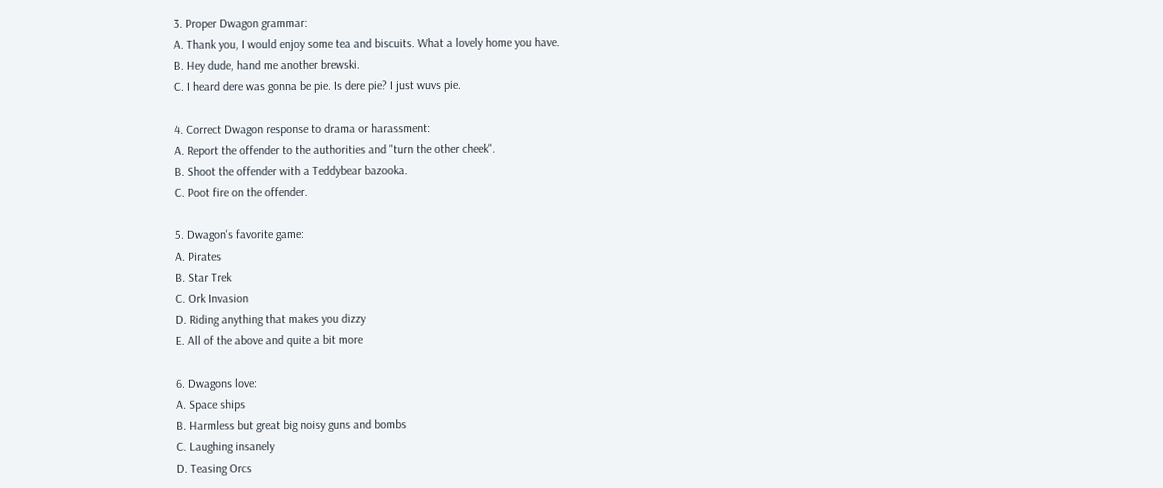3. Proper Dwagon grammar:
A. Thank you, I would enjoy some tea and biscuits. What a lovely home you have.
B. Hey dude, hand me another brewski.
C. I heard dere was gonna be pie. Is dere pie? I just wuvs pie.

4. Correct Dwagon response to drama or harassment:
A. Report the offender to the authorities and "turn the other cheek".
B. Shoot the offender with a Teddybear bazooka.
C. Poot fire on the offender.

5. Dwagon's favorite game:
A. Pirates
B. Star Trek
C. Ork Invasion
D. Riding anything that makes you dizzy
E. All of the above and quite a bit more

6. Dwagons love:
A. Space ships
B. Harmless but great big noisy guns and bombs
C. Laughing insanely
D. Teasing Orcs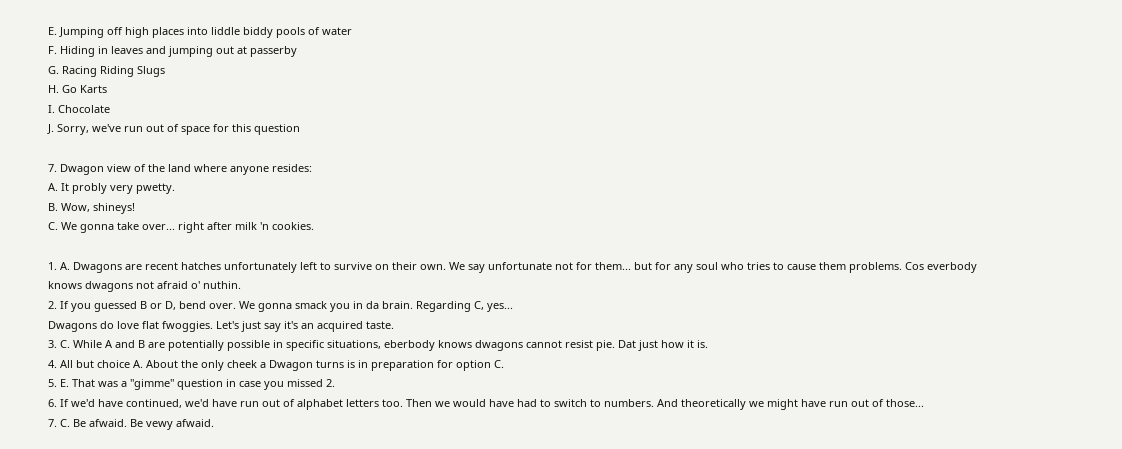E. Jumping off high places into liddle biddy pools of water
F. Hiding in leaves and jumping out at passerby
G. Racing Riding Slugs
H. Go Karts
I. Chocolate
J. Sorry, we've run out of space for this question

7. Dwagon view of the land where anyone resides:
A. It probly very pwetty.
B. Wow, shineys!
C. We gonna take over... right after milk 'n cookies.

1. A. Dwagons are recent hatches unfortunately left to survive on their own. We say unfortunate not for them... but for any soul who tries to cause them problems. Cos everbody knows dwagons not afraid o' nuthin.
2. If you guessed B or D, bend over. We gonna smack you in da brain. Regarding C, yes...
Dwagons do love flat fwoggies. Let's just say it's an acquired taste.
3. C. While A and B are potentially possible in specific situations, eberbody knows dwagons cannot resist pie. Dat just how it is.
4. All but choice A. About the only cheek a Dwagon turns is in preparation for option C.
5. E. That was a "gimme" question in case you missed 2.
6. If we'd have continued, we'd have run out of alphabet letters too. Then we would have had to switch to numbers. And theoretically we might have run out of those...
7. C. Be afwaid. Be vewy afwaid.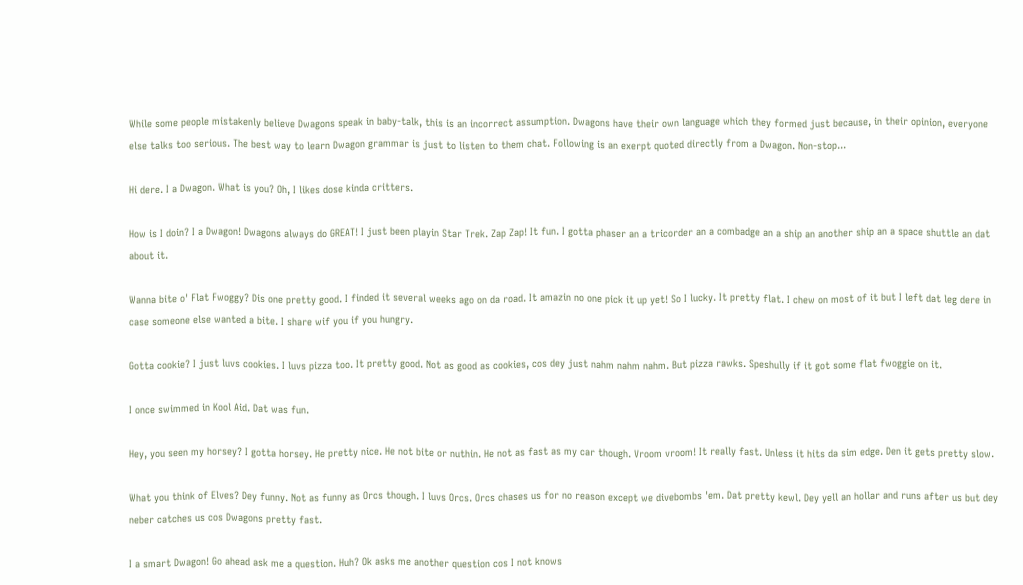While some people mistakenly believe Dwagons speak in baby-talk, this is an incorrect assumption. Dwagons have their own language which they formed just because, in their opinion, everyone else talks too serious. The best way to learn Dwagon grammar is just to listen to them chat. Following is an exerpt quoted directly from a Dwagon. Non-stop...

Hi dere. I a Dwagon. What is you? Oh, I likes dose kinda critters.

How is I doin? I a Dwagon! Dwagons always do GREAT! I just been playin Star Trek. Zap Zap! It fun. I gotta phaser an a tricorder an a combadge an a ship an another ship an a space shuttle an dat about it.

Wanna bite o' Flat Fwoggy? Dis one pretty good. I finded it several weeks ago on da road. It amazin no one pick it up yet! So I lucky. It pretty flat. I chew on most of it but I left dat leg dere in case someone else wanted a bite. I share wif you if you hungry.

Gotta cookie? I just luvs cookies. I luvs pizza too. It pretty good. Not as good as cookies, cos dey just nahm nahm nahm. But pizza rawks. Speshully if it got some flat fwoggie on it.

I once swimmed in Kool Aid. Dat was fun.

Hey, you seen my horsey? I gotta horsey. He pretty nice. He not bite or nuthin. He not as fast as my car though. Vroom vroom! It really fast. Unless it hits da sim edge. Den it gets pretty slow.

What you think of Elves? Dey funny. Not as funny as Orcs though. I luvs Orcs. Orcs chases us for no reason except we divebombs 'em. Dat pretty kewl. Dey yell an hollar and runs after us but dey neber catches us cos Dwagons pretty fast.

I a smart Dwagon! Go ahead ask me a question. Huh? Ok asks me another question cos I not knows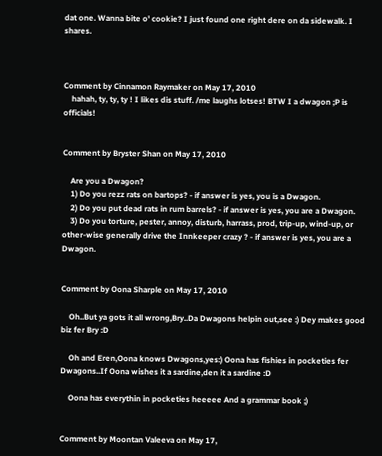dat one. Wanna bite o' cookie? I just found one right dere on da sidewalk. I shares.



Comment by Cinnamon Raymaker on May 17, 2010
    hahah, ty, ty, ty ! I likes dis stuff. /me laughs lotses! BTW I a dwagon ;P is officials!


Comment by Bryster Shan on May 17, 2010

    Are you a Dwagon?
    1) Do you rezz rats on bartops? - if answer is yes, you is a Dwagon.
    2) Do you put dead rats in rum barrels? - if answer is yes, you are a Dwagon.
    3) Do you torture, pester, annoy, disturb, harrass, prod, trip-up, wind-up, or other-wise generally drive the Innkeeper crazy ? - if answer is yes, you are a Dwagon.


Comment by Oona Sharple on May 17, 2010

    Oh..But ya gots it all wrong,Bry..Da Dwagons helpin out,see :) Dey makes good biz fer Bry :D

    Oh and Eren,Oona knows Dwagons,yes:) Oona has fishies in pocketies fer Dwagons..If Oona wishes it a sardine,den it a sardine :D

    Oona has everythin in pocketies heeeee And a grammar book ;)


Comment by Moontan Valeeva on May 17,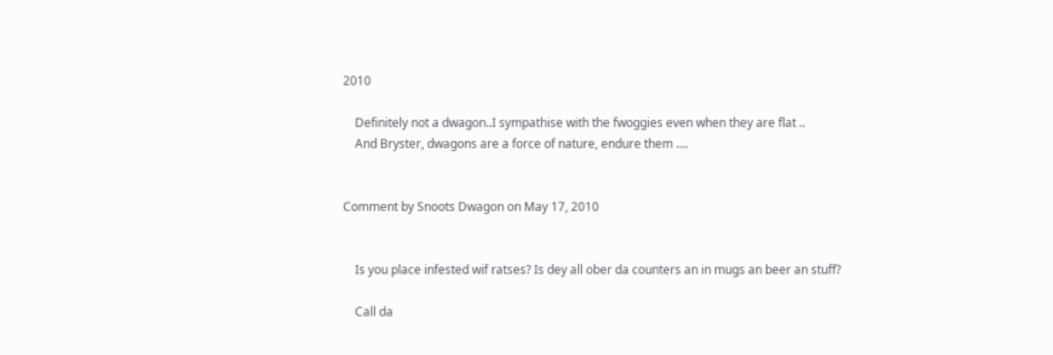2010

    Definitely not a dwagon..I sympathise with the fwoggies even when they are flat ..
    And Bryster, dwagons are a force of nature, endure them ....


Comment by Snoots Dwagon on May 17, 2010


    Is you place infested wif ratses? Is dey all ober da counters an in mugs an beer an stuff?

    Call da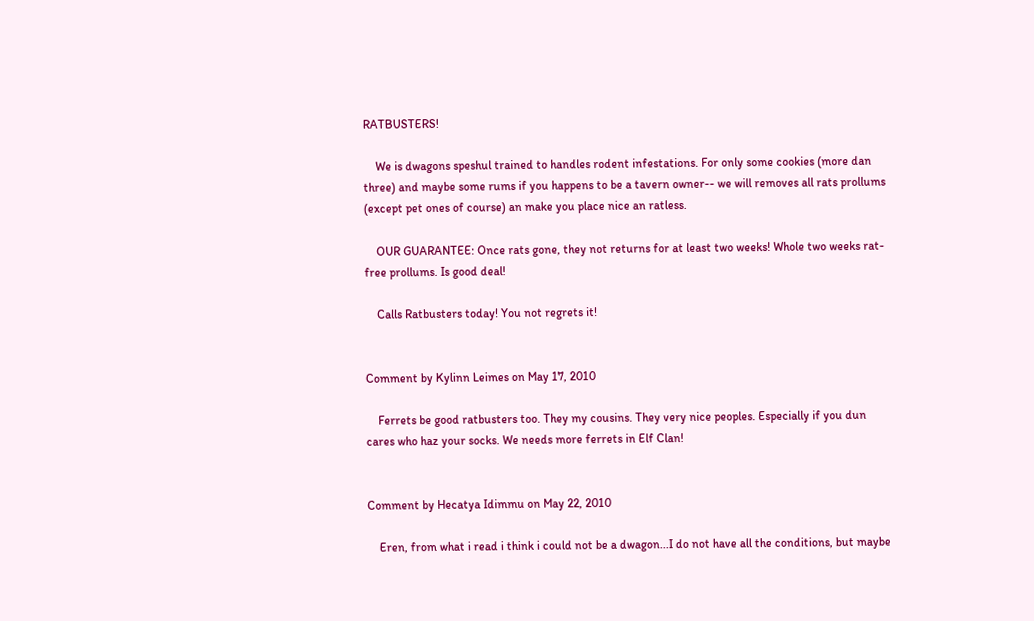RATBUSTERS!

    We is dwagons speshul trained to handles rodent infestations. For only some cookies (more dan three) and maybe some rums if you happens to be a tavern owner-- we will removes all rats prollums (except pet ones of course) an make you place nice an ratless.

    OUR GUARANTEE: Once rats gone, they not returns for at least two weeks! Whole two weeks rat-free prollums. Is good deal!

    Calls Ratbusters today! You not regrets it!


Comment by Kylinn Leimes on May 17, 2010

    Ferrets be good ratbusters too. They my cousins. They very nice peoples. Especially if you dun cares who haz your socks. We needs more ferrets in Elf Clan!


Comment by Hecatya Idimmu on May 22, 2010

    Eren, from what i read i think i could not be a dwagon...I do not have all the conditions, but maybe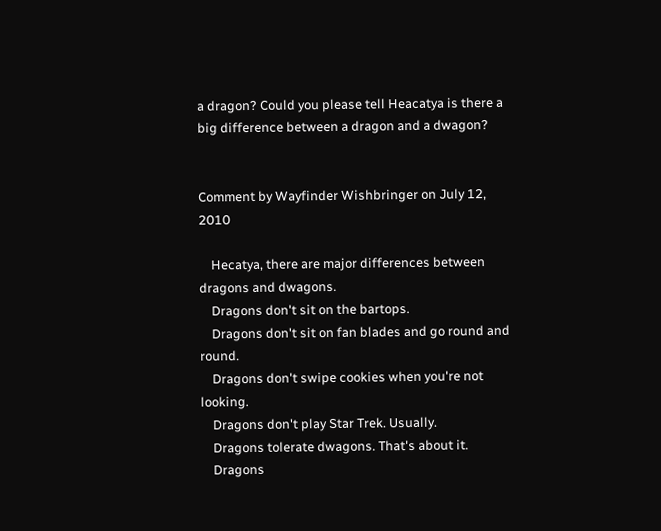a dragon? Could you please tell Heacatya is there a big difference between a dragon and a dwagon?


Comment by Wayfinder Wishbringer on July 12, 2010

    Hecatya, there are major differences between dragons and dwagons.
    Dragons don't sit on the bartops.
    Dragons don't sit on fan blades and go round and round.
    Dragons don't swipe cookies when you're not looking.
    Dragons don't play Star Trek. Usually.
    Dragons tolerate dwagons. That's about it.
    Dragons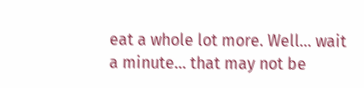eat a whole lot more. Well... wait a minute... that may not be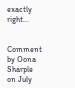exactly right...


Comment by Oona Sharple on July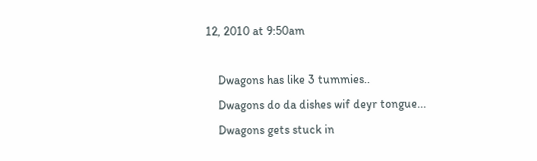12, 2010 at 9:50am

    Dwagons has like 3 tummies..
    Dwagons do da dishes wif deyr tongue...
    Dwagons gets stuck in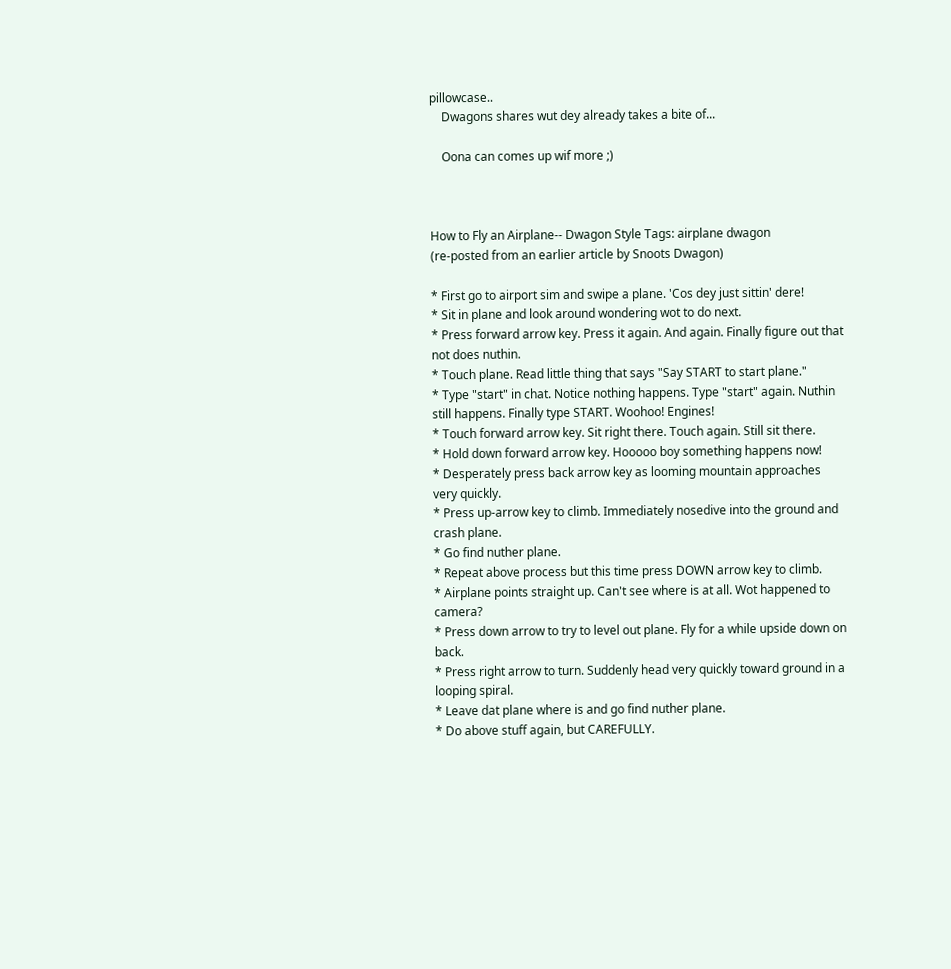pillowcase..
    Dwagons shares wut dey already takes a bite of...

    Oona can comes up wif more ;)



How to Fly an Airplane-- Dwagon Style Tags: airplane dwagon
(re-posted from an earlier article by Snoots Dwagon)

* First go to airport sim and swipe a plane. 'Cos dey just sittin' dere!
* Sit in plane and look around wondering wot to do next.
* Press forward arrow key. Press it again. And again. Finally figure out that not does nuthin.
* Touch plane. Read little thing that says "Say START to start plane."
* Type "start" in chat. Notice nothing happens. Type "start" again. Nuthin still happens. Finally type START. Woohoo! Engines!
* Touch forward arrow key. Sit right there. Touch again. Still sit there.
* Hold down forward arrow key. Hooooo boy something happens now!
* Desperately press back arrow key as looming mountain approaches very quickly.
* Press up-arrow key to climb. Immediately nosedive into the ground and crash plane.
* Go find nuther plane.
* Repeat above process but this time press DOWN arrow key to climb.
* Airplane points straight up. Can't see where is at all. Wot happened to camera?
* Press down arrow to try to level out plane. Fly for a while upside down on back.
* Press right arrow to turn. Suddenly head very quickly toward ground in a looping spiral.
* Leave dat plane where is and go find nuther plane.
* Do above stuff again, but CAREFULLY.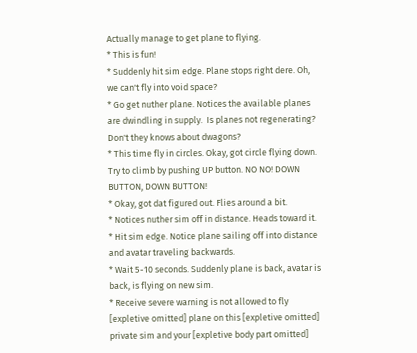Actually manage to get plane to flying.
* This is fun!
* Suddenly hit sim edge. Plane stops right dere. Oh, we can't fly into void space?
* Go get nuther plane. Notices the available planes are dwindling in supply.  Is planes not regenerating?  Don't they knows about dwagons?
* This time fly in circles. Okay, got circle flying down. Try to climb by pushing UP button. NO NO! DOWN BUTTON, DOWN BUTTON!
* Okay, got dat figured out. Flies around a bit.
* Notices nuther sim off in distance. Heads toward it.
* Hit sim edge. Notice plane sailing off into distance and avatar traveling backwards.
* Wait 5-10 seconds. Suddenly plane is back, avatar is back, is flying on new sim.
* Receive severe warning is not allowed to fly [expletive omitted] plane on this [expletive omitted] private sim and your [expletive body part omitted]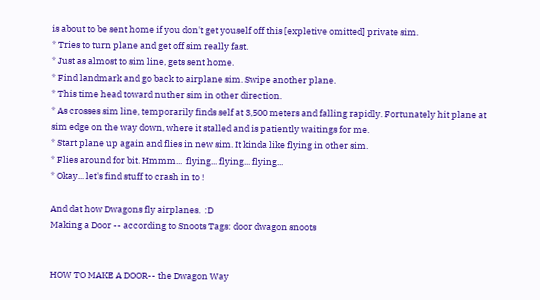is about to be sent home if you don't get youself off this [expletive omitted] private sim.
* Tries to turn plane and get off sim really fast.
* Just as almost to sim line, gets sent home.
* Find landmark and go back to airplane sim. Swipe another plane.
* This time head toward nuther sim in other direction.
* As crosses sim line, temporarily finds self at 3,500 meters and falling rapidly. Fortunately hit plane at sim edge on the way down, where it stalled and is patiently waitings for me.
* Start plane up again and flies in new sim. It kinda like flying in other sim.
* Flies around for bit. Hmmm...  flying... flying... flying...
* Okay... let's find stuff to crash in to !

And dat how Dwagons fly airplanes.  :D
Making a Door -- according to Snoots Tags: door dwagon snoots


HOW TO MAKE A DOOR-- the Dwagon Way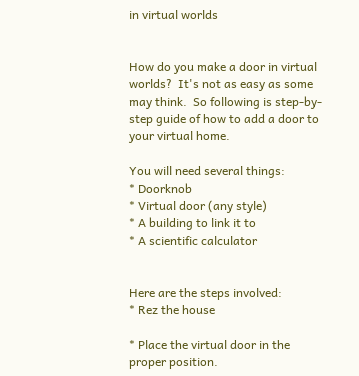in virtual worlds


How do you make a door in virtual worlds?  It's not as easy as some may think.  So following is step-by-step guide of how to add a door to your virtual home.

You will need several things:
* Doorknob
* Virtual door (any style)
* A building to link it to
* A scientific calculator


Here are the steps involved:
* Rez the house

* Place the virtual door in the proper position.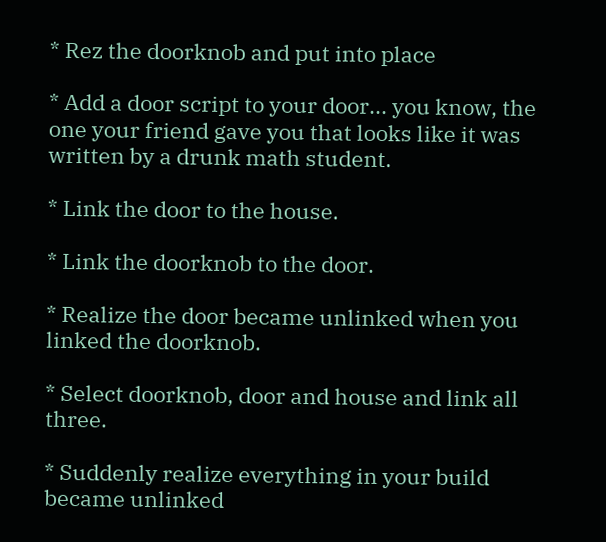* Rez the doorknob and put into place

* Add a door script to your door... you know, the one your friend gave you that looks like it was written by a drunk math student.

* Link the door to the house.

* Link the doorknob to the door.

* Realize the door became unlinked when you linked the doorknob.

* Select doorknob, door and house and link all three.

* Suddenly realize everything in your build became unlinked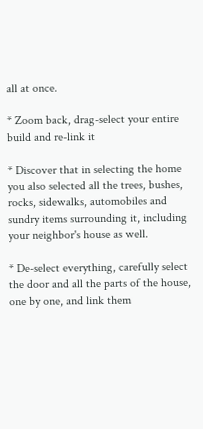all at once.

* Zoom back, drag-select your entire build and re-link it

* Discover that in selecting the home you also selected all the trees, bushes, rocks, sidewalks, automobiles and sundry items surrounding it, including your neighbor's house as well.

* De-select everything, carefully select the door and all the parts of the house, one by one, and link them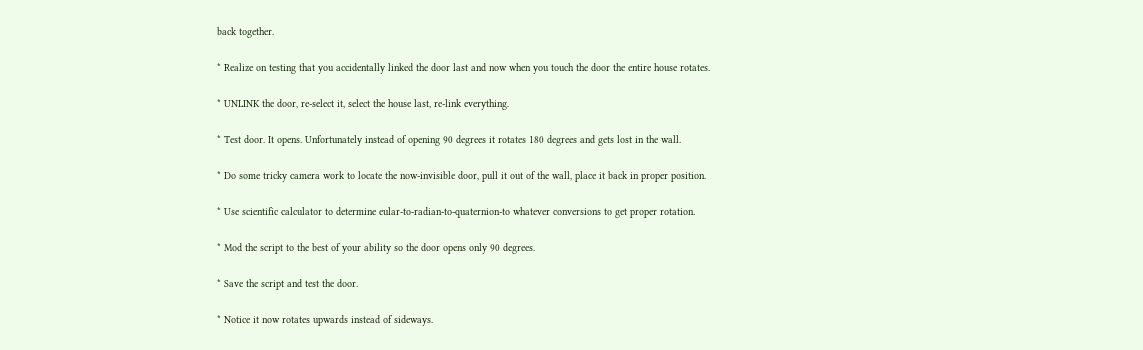back together.

* Realize on testing that you accidentally linked the door last and now when you touch the door the entire house rotates.

* UNLINK the door, re-select it, select the house last, re-link everything.

* Test door. It opens. Unfortunately instead of opening 90 degrees it rotates 180 degrees and gets lost in the wall.

* Do some tricky camera work to locate the now-invisible door, pull it out of the wall, place it back in proper position.

* Use scientific calculator to determine eular-to-radian-to-quaternion-to whatever conversions to get proper rotation.

* Mod the script to the best of your ability so the door opens only 90 degrees.

* Save the script and test the door.

* Notice it now rotates upwards instead of sideways.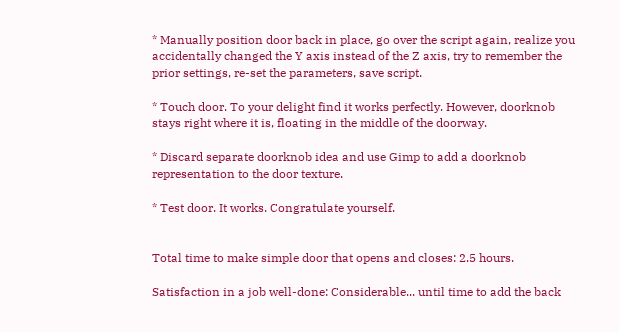* Manually position door back in place, go over the script again, realize you accidentally changed the Y axis instead of the Z axis, try to remember the prior settings, re-set the parameters, save script.

* Touch door. To your delight find it works perfectly. However, doorknob stays right where it is, floating in the middle of the doorway.

* Discard separate doorknob idea and use Gimp to add a doorknob representation to the door texture.

* Test door. It works. Congratulate yourself.


Total time to make simple door that opens and closes: 2.5 hours.

Satisfaction in a job well-done: Considerable... until time to add the back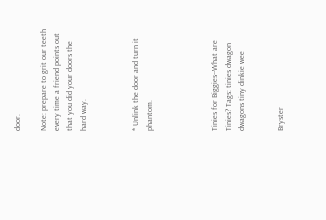door.

Note: prepare to grit our teeth every time a friend points out that you did your doors the hard way.



* Unlink the door and turn it phantom.




Tinies for Biggies--What are Tinies? Tags: tinies dwagon dwagons tiny dinkie wee


Bryster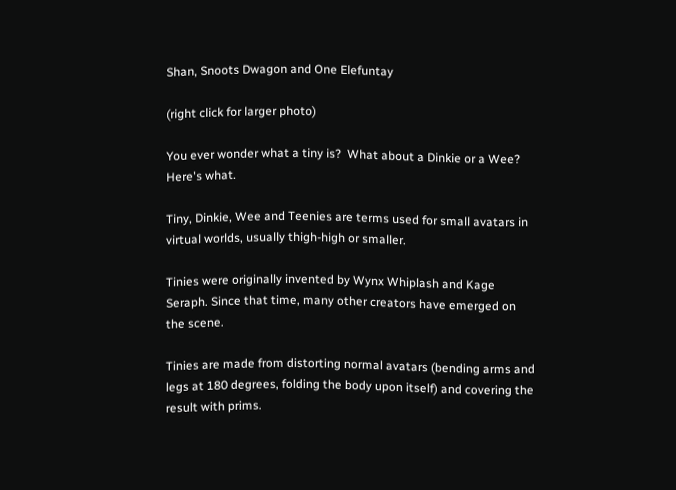Shan, Snoots Dwagon and One Elefuntay

(right click for larger photo)

You ever wonder what a tiny is?  What about a Dinkie or a Wee?  Here's what.

Tiny, Dinkie, Wee and Teenies are terms used for small avatars in virtual worlds, usually thigh-high or smaller.

Tinies were originally invented by Wynx Whiplash and Kage Seraph. Since that time, many other creators have emerged on the scene.

Tinies are made from distorting normal avatars (bending arms and legs at 180 degrees, folding the body upon itself) and covering the result with prims.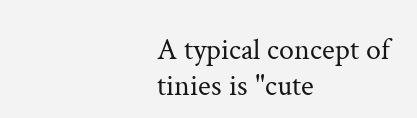A typical concept of tinies is "cute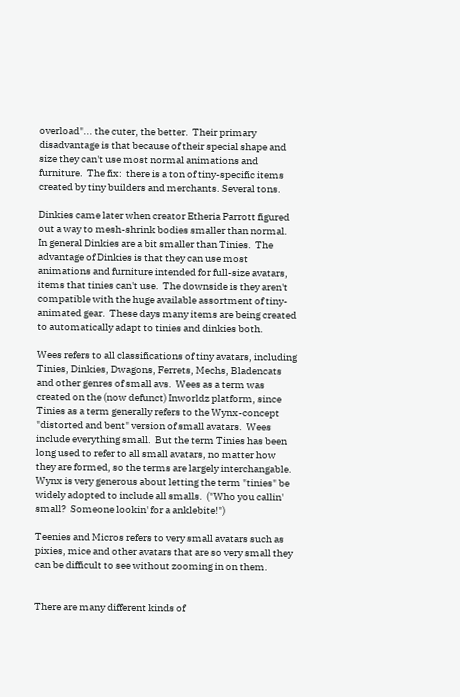overload"... the cuter, the better.  Their primary disadvantage is that because of their special shape and size they can't use most normal animations and furniture.  The fix:  there is a ton of tiny-specific items created by tiny builders and merchants. Several tons.

Dinkies came later when creator Etheria Parrott figured out a way to mesh-shrink bodies smaller than normal.  In general Dinkies are a bit smaller than Tinies.  The advantage of Dinkies is that they can use most animations and furniture intended for full-size avatars, items that tinies can't use.  The downside is they aren't compatible with the huge available assortment of tiny-animated gear.  These days many items are being created to automatically adapt to tinies and dinkies both.

Wees refers to all classifications of tiny avatars, including Tinies, Dinkies, Dwagons, Ferrets, Mechs, Bladencats and other genres of small avs.  Wees as a term was created on the (now defunct) Inworldz platform, since Tinies as a term generally refers to the Wynx-concept "distorted and bent" version of small avatars.  Wees include everything small.  But the term Tinies has been long used to refer to all small avatars, no matter how they are formed, so the terms are largely interchangable.  Wynx is very generous about letting the term "tinies" be widely adopted to include all smalls.  ("Who you callin' small?  Someone lookin' for a anklebite!")

Teenies and Micros refers to very small avatars such as pixies, mice and other avatars that are so very small they can be difficult to see without zooming in on them.


There are many different kinds of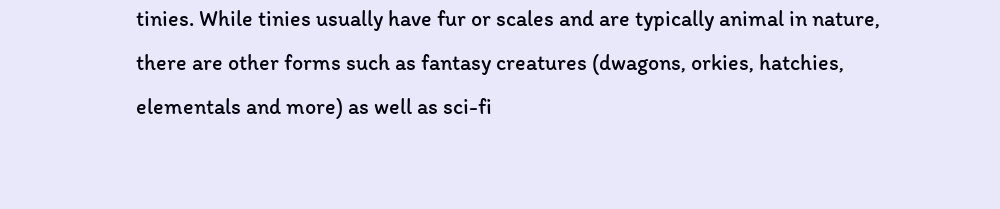tinies. While tinies usually have fur or scales and are typically animal in nature, there are other forms such as fantasy creatures (dwagons, orkies, hatchies, elementals and more) as well as sci-fi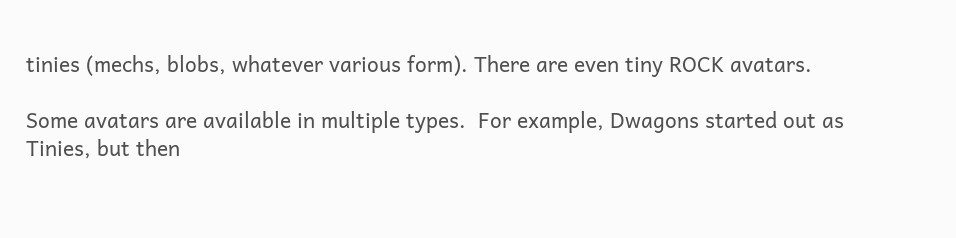tinies (mechs, blobs, whatever various form). There are even tiny ROCK avatars.

Some avatars are available in multiple types.  For example, Dwagons started out as Tinies, but then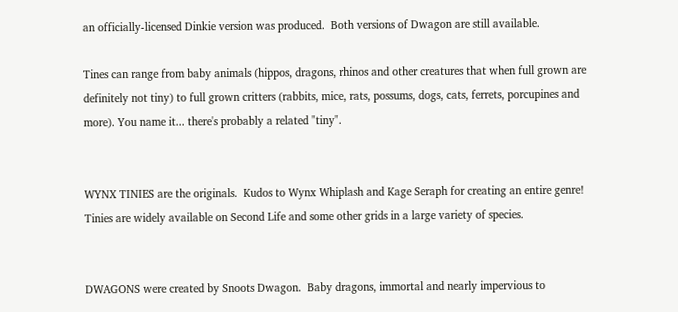an officially-licensed Dinkie version was produced.  Both versions of Dwagon are still available.

Tines can range from baby animals (hippos, dragons, rhinos and other creatures that when full grown are definitely not tiny) to full grown critters (rabbits, mice, rats, possums, dogs, cats, ferrets, porcupines and more). You name it... there's probably a related "tiny".


WYNX TINIES are the originals.  Kudos to Wynx Whiplash and Kage Seraph for creating an entire genre!  Tinies are widely available on Second Life and some other grids in a large variety of species.


DWAGONS were created by Snoots Dwagon.  Baby dragons, immortal and nearly impervious to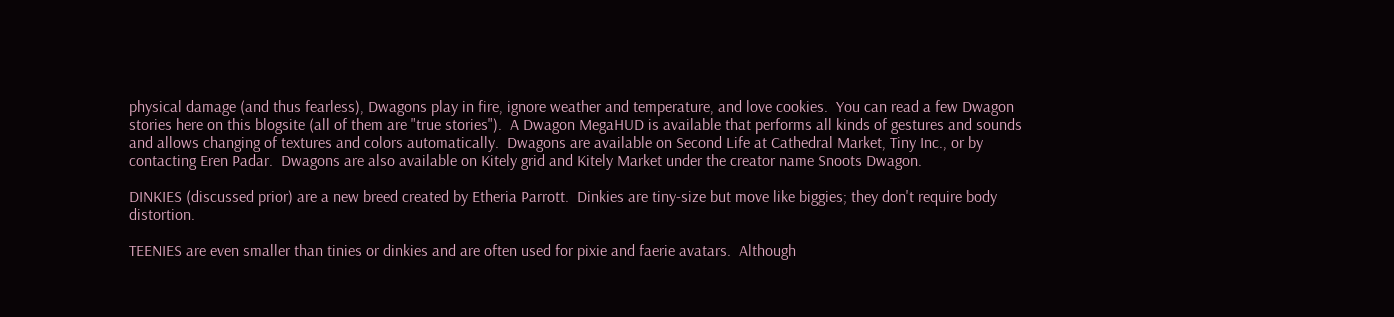physical damage (and thus fearless), Dwagons play in fire, ignore weather and temperature, and love cookies.  You can read a few Dwagon stories here on this blogsite (all of them are "true stories").  A Dwagon MegaHUD is available that performs all kinds of gestures and sounds and allows changing of textures and colors automatically.  Dwagons are available on Second Life at Cathedral Market, Tiny Inc., or by contacting Eren Padar.  Dwagons are also available on Kitely grid and Kitely Market under the creator name Snoots Dwagon.

DINKIES (discussed prior) are a new breed created by Etheria Parrott.  Dinkies are tiny-size but move like biggies; they don't require body distortion.

TEENIES are even smaller than tinies or dinkies and are often used for pixie and faerie avatars.  Although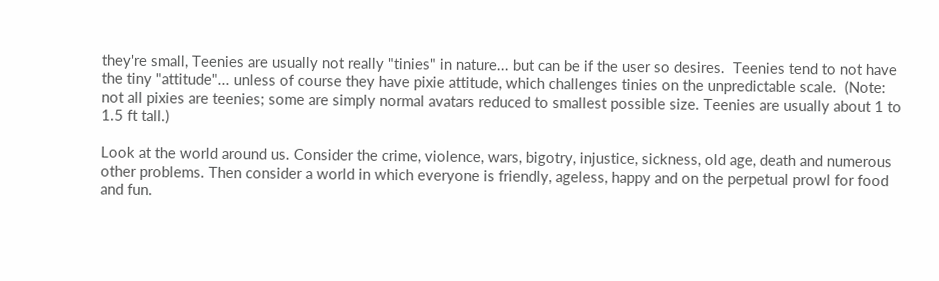they're small, Teenies are usually not really "tinies" in nature... but can be if the user so desires.  Teenies tend to not have the tiny "attitude"... unless of course they have pixie attitude, which challenges tinies on the unpredictable scale.  (Note: not all pixies are teenies; some are simply normal avatars reduced to smallest possible size. Teenies are usually about 1 to 1.5 ft tall.)

Look at the world around us. Consider the crime, violence, wars, bigotry, injustice, sickness, old age, death and numerous other problems. Then consider a world in which everyone is friendly, ageless, happy and on the perpetual prowl for food and fun.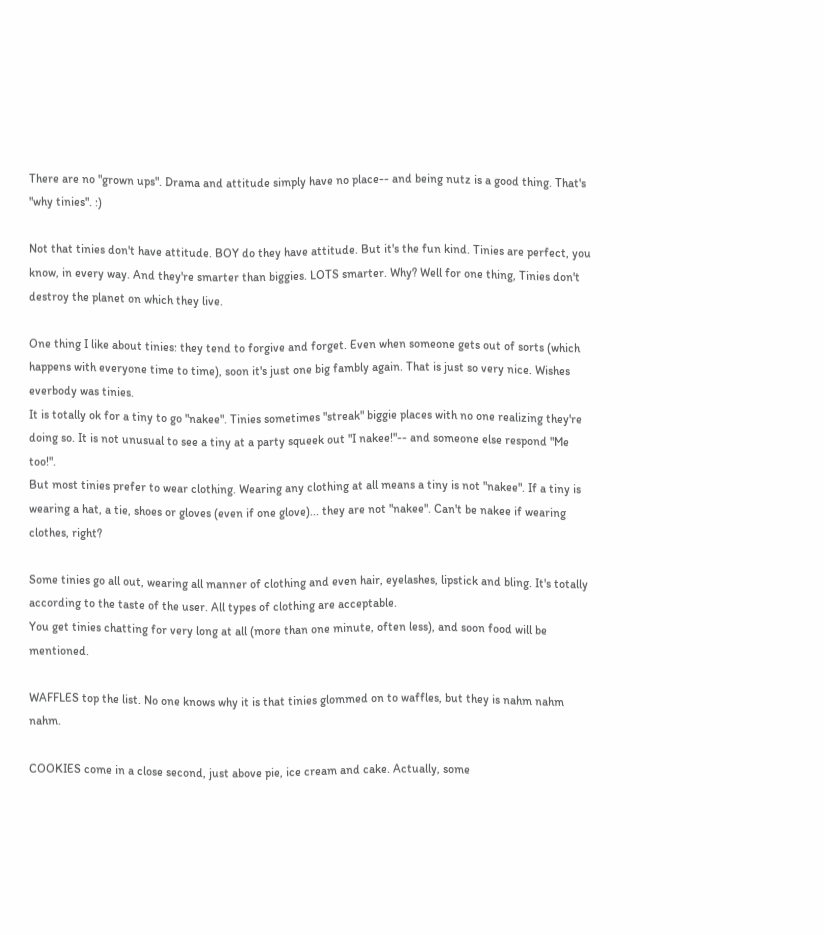There are no "grown ups". Drama and attitude simply have no place-- and being nutz is a good thing. That's "why tinies". :)

Not that tinies don't have attitude. BOY do they have attitude. But it's the fun kind. Tinies are perfect, you know, in every way. And they're smarter than biggies. LOTS smarter. Why? Well for one thing, Tinies don't destroy the planet on which they live.

One thing I like about tinies: they tend to forgive and forget. Even when someone gets out of sorts (which happens with everyone time to time), soon it's just one big fambly again. That is just so very nice. Wishes everbody was tinies.
It is totally ok for a tiny to go "nakee". Tinies sometimes "streak" biggie places with no one realizing they're doing so. It is not unusual to see a tiny at a party squeek out "I nakee!"-- and someone else respond "Me too!".
But most tinies prefer to wear clothing. Wearing any clothing at all means a tiny is not "nakee". If a tiny is wearing a hat, a tie, shoes or gloves (even if one glove)... they are not "nakee". Can't be nakee if wearing clothes, right?

Some tinies go all out, wearing all manner of clothing and even hair, eyelashes, lipstick and bling. It's totally according to the taste of the user. All types of clothing are acceptable.
You get tinies chatting for very long at all (more than one minute, often less), and soon food will be mentioned.

WAFFLES top the list. No one knows why it is that tinies glommed on to waffles, but they is nahm nahm nahm.

COOKIES come in a close second, just above pie, ice cream and cake. Actually, some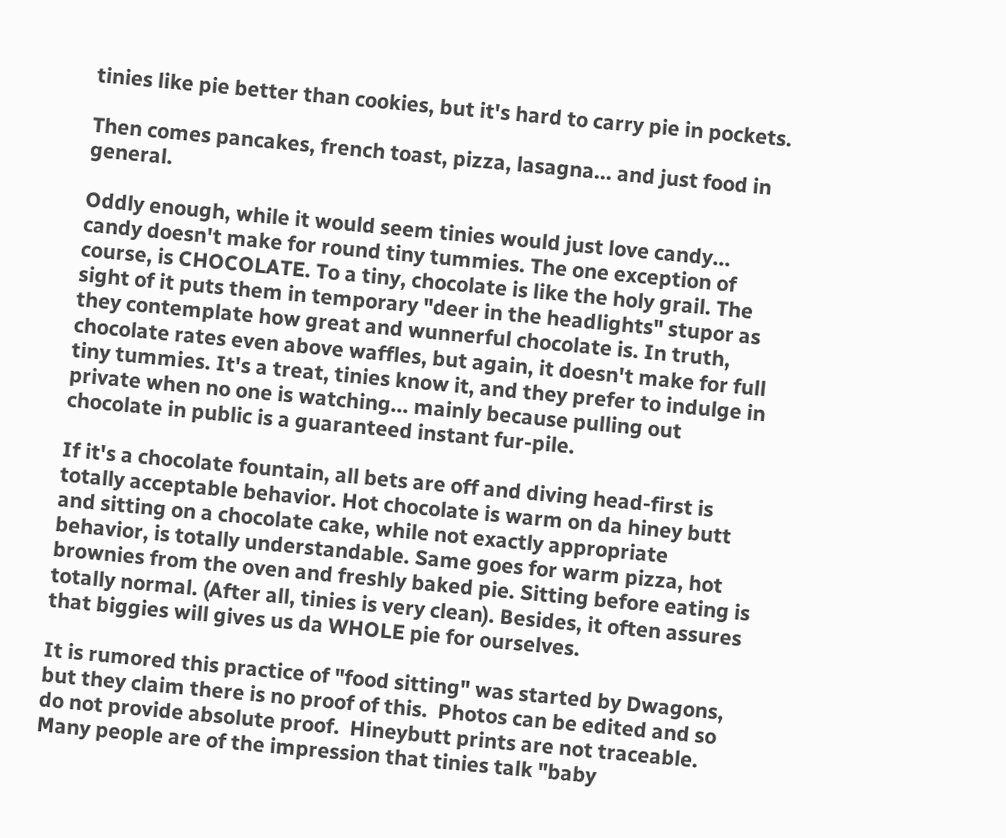tinies like pie better than cookies, but it's hard to carry pie in pockets.

Then comes pancakes, french toast, pizza, lasagna... and just food in general.

Oddly enough, while it would seem tinies would just love candy... candy doesn't make for round tiny tummies. The one exception of course, is CHOCOLATE. To a tiny, chocolate is like the holy grail. The sight of it puts them in temporary "deer in the headlights" stupor as they contemplate how great and wunnerful chocolate is. In truth, chocolate rates even above waffles, but again, it doesn't make for full tiny tummies. It's a treat, tinies know it, and they prefer to indulge in private when no one is watching... mainly because pulling out chocolate in public is a guaranteed instant fur-pile.

If it's a chocolate fountain, all bets are off and diving head-first is totally acceptable behavior. Hot chocolate is warm on da hiney butt and sitting on a chocolate cake, while not exactly appropriate behavior, is totally understandable. Same goes for warm pizza, hot brownies from the oven and freshly baked pie. Sitting before eating is totally normal. (After all, tinies is very clean). Besides, it often assures that biggies will gives us da WHOLE pie for ourselves.

It is rumored this practice of "food sitting" was started by Dwagons, but they claim there is no proof of this.  Photos can be edited and so do not provide absolute proof.  Hineybutt prints are not traceable.
Many people are of the impression that tinies talk "baby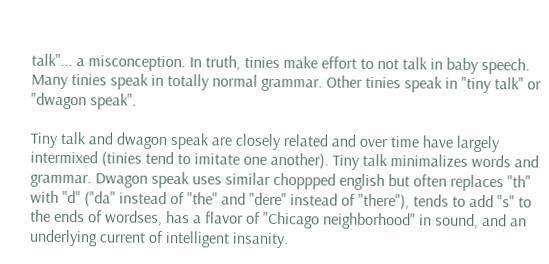talk"... a misconception. In truth, tinies make effort to not talk in baby speech. Many tinies speak in totally normal grammar. Other tinies speak in "tiny talk" or "dwagon speak".

Tiny talk and dwagon speak are closely related and over time have largely intermixed (tinies tend to imitate one another). Tiny talk minimalizes words and grammar. Dwagon speak uses similar choppped english but often replaces "th" with "d" ("da" instead of "the" and "dere" instead of "there"), tends to add "s" to the ends of wordses, has a flavor of "Chicago neighborhood" in sound, and an underlying current of intelligent insanity.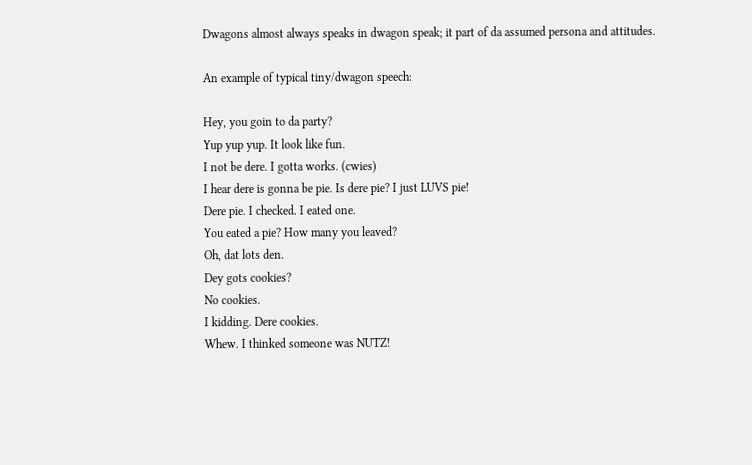Dwagons almost always speaks in dwagon speak; it part of da assumed persona and attitudes.

An example of typical tiny/dwagon speech:

Hey, you goin to da party?
Yup yup yup. It look like fun.
I not be dere. I gotta works. (cwies)
I hear dere is gonna be pie. Is dere pie? I just LUVS pie!
Dere pie. I checked. I eated one.
You eated a pie? How many you leaved?
Oh, dat lots den.
Dey gots cookies?
No cookies.
I kidding. Dere cookies.
Whew. I thinked someone was NUTZ!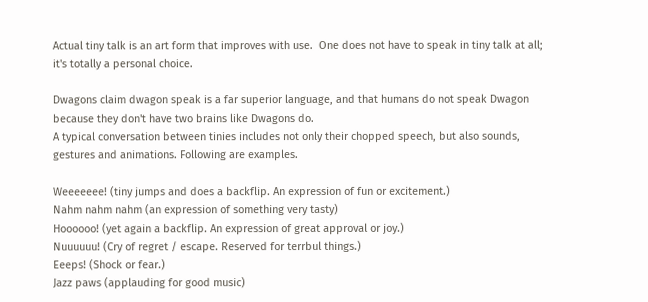Actual tiny talk is an art form that improves with use.  One does not have to speak in tiny talk at all; it's totally a personal choice.

Dwagons claim dwagon speak is a far superior language, and that humans do not speak Dwagon because they don't have two brains like Dwagons do.
A typical conversation between tinies includes not only their chopped speech, but also sounds, gestures and animations. Following are examples.

Weeeeeee! (tiny jumps and does a backflip. An expression of fun or excitement.)
Nahm nahm nahm (an expression of something very tasty)
Hoooooo! (yet again a backflip. An expression of great approval or joy.)
Nuuuuuu! (Cry of regret / escape. Reserved for terrbul things.)
Eeeps! (Shock or fear.)
Jazz paws (applauding for good music)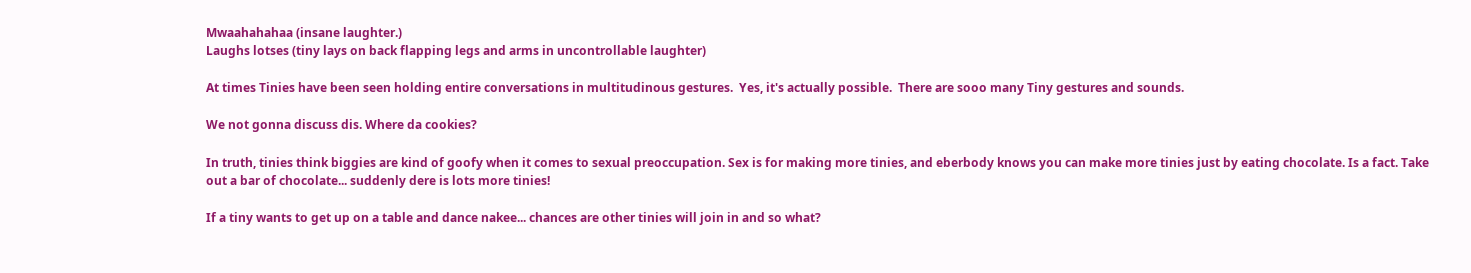Mwaahahahaa (insane laughter.)
Laughs lotses (tiny lays on back flapping legs and arms in uncontrollable laughter)

At times Tinies have been seen holding entire conversations in multitudinous gestures.  Yes, it's actually possible.  There are sooo many Tiny gestures and sounds.

We not gonna discuss dis. Where da cookies?

In truth, tinies think biggies are kind of goofy when it comes to sexual preoccupation. Sex is for making more tinies, and eberbody knows you can make more tinies just by eating chocolate. Is a fact. Take out a bar of chocolate... suddenly dere is lots more tinies!

If a tiny wants to get up on a table and dance nakee... chances are other tinies will join in and so what?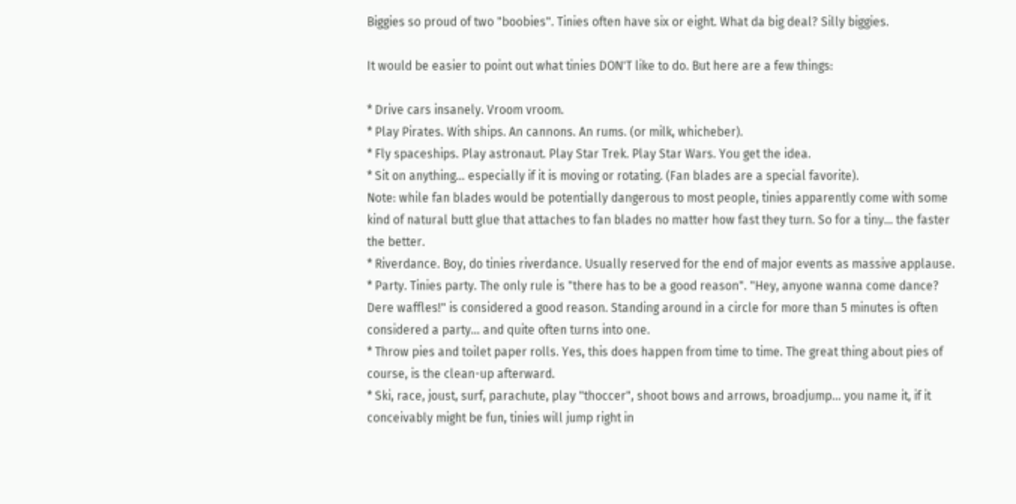Biggies so proud of two "boobies". Tinies often have six or eight. What da big deal? Silly biggies.

It would be easier to point out what tinies DON'T like to do. But here are a few things:

* Drive cars insanely. Vroom vroom.
* Play Pirates. With ships. An cannons. An rums. (or milk, whicheber).
* Fly spaceships. Play astronaut. Play Star Trek. Play Star Wars. You get the idea.
* Sit on anything... especially if it is moving or rotating. (Fan blades are a special favorite).
Note: while fan blades would be potentially dangerous to most people, tinies apparently come with some kind of natural butt glue that attaches to fan blades no matter how fast they turn. So for a tiny... the faster the better.
* Riverdance. Boy, do tinies riverdance. Usually reserved for the end of major events as massive applause.
* Party. Tinies party. The only rule is "there has to be a good reason". "Hey, anyone wanna come dance? Dere waffles!" is considered a good reason. Standing around in a circle for more than 5 minutes is often considered a party... and quite often turns into one.
* Throw pies and toilet paper rolls. Yes, this does happen from time to time. The great thing about pies of course, is the clean-up afterward.
* Ski, race, joust, surf, parachute, play "thoccer", shoot bows and arrows, broadjump... you name it, if it conceivably might be fun, tinies will jump right in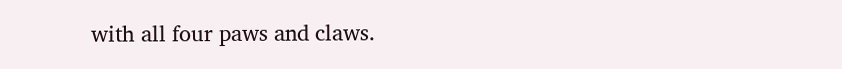with all four paws and claws.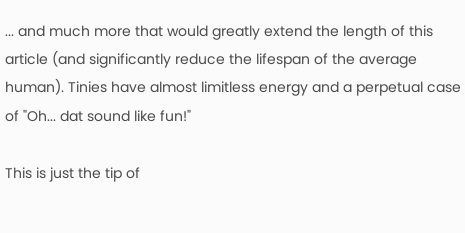... and much more that would greatly extend the length of this article (and significantly reduce the lifespan of the average human). Tinies have almost limitless energy and a perpetual case of "Oh... dat sound like fun!"

This is just the tip of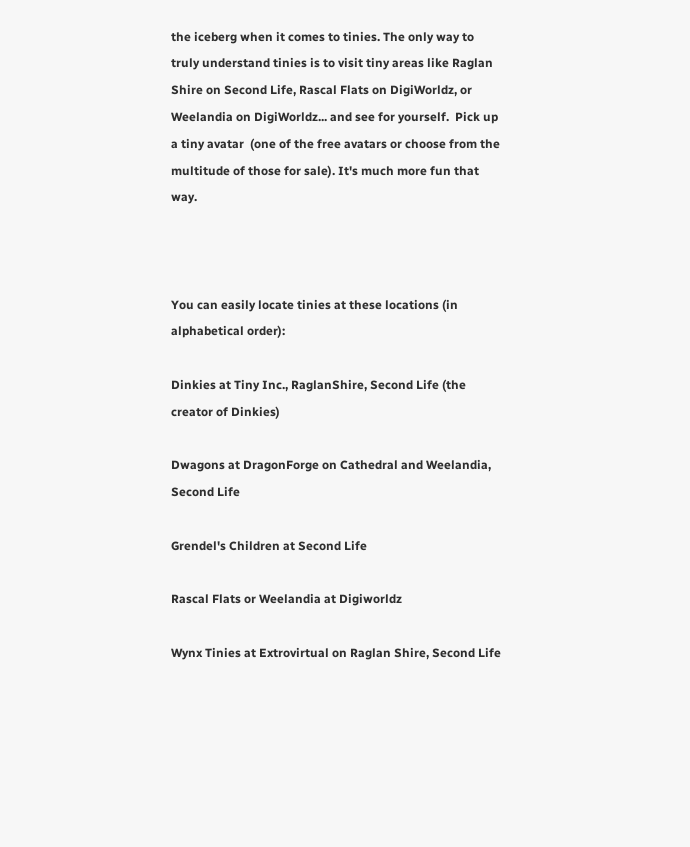the iceberg when it comes to tinies. The only way to truly understand tinies is to visit tiny areas like Raglan Shire on Second Life, Rascal Flats on DigiWorldz, or Weelandia on DigiWorldz... and see for yourself.  Pick up a tiny avatar  (one of the free avatars or choose from the multitude of those for sale). It's much more fun that way.



You can easily locate tinies at these locations (in alphabetical order):

Dinkies at Tiny Inc., RaglanShire, Second Life (the creator of Dinkies)

Dwagons at DragonForge on Cathedral and Weelandia, Second Life

Grendel's Children at Second Life

Rascal Flats or Weelandia at Digiworldz

Wynx Tinies at Extrovirtual on Raglan Shire, Second Life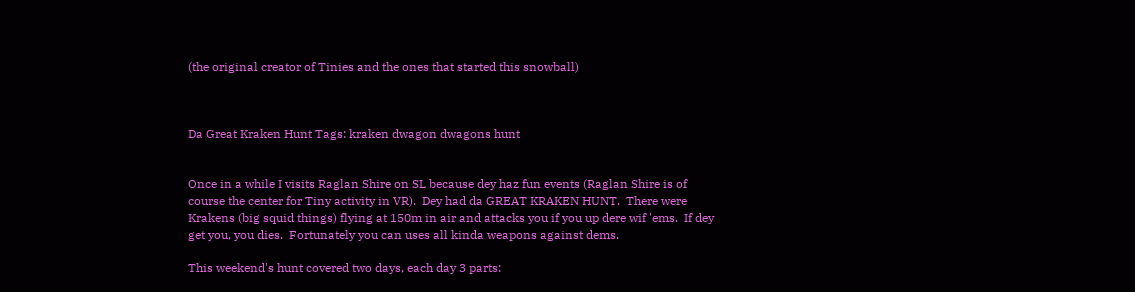(the original creator of Tinies and the ones that started this snowball)



Da Great Kraken Hunt Tags: kraken dwagon dwagons hunt


Once in a while I visits Raglan Shire on SL because dey haz fun events (Raglan Shire is of course the center for Tiny activity in VR).  Dey had da GREAT KRAKEN HUNT.  There were Krakens (big squid things) flying at 150m in air and attacks you if you up dere wif 'ems.  If dey get you, you dies.  Fortunately you can uses all kinda weapons against dems.

This weekend's hunt covered two days, each day 3 parts: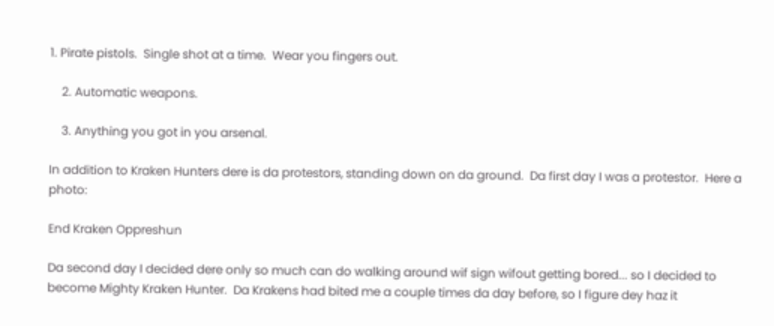1. Pirate pistols.  Single shot at a time.  Wear you fingers out.

    2. Automatic weapons.

    3. Anything you got in you arsenal.

In addition to Kraken Hunters dere is da protestors, standing down on da ground.  Da first day I was a protestor.  Here a photo:

End Kraken Oppreshun

Da second day I decided dere only so much can do walking around wif sign wifout getting bored... so I decided to become Mighty Kraken Hunter.  Da Krakens had bited me a couple times da day before, so I figure dey haz it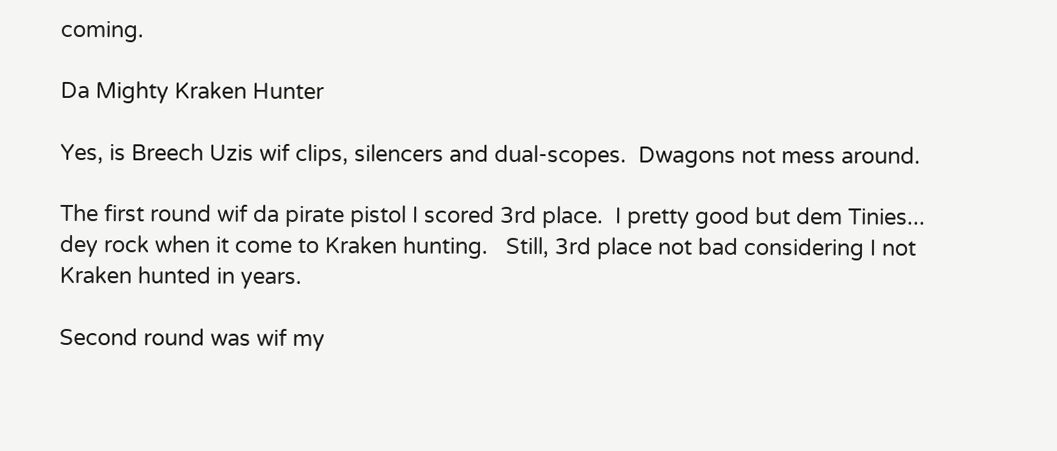coming.

Da Mighty Kraken Hunter

Yes, is Breech Uzis wif clips, silencers and dual-scopes.  Dwagons not mess around.

The first round wif da pirate pistol I scored 3rd place.  I pretty good but dem Tinies... dey rock when it come to Kraken hunting.   Still, 3rd place not bad considering I not Kraken hunted in years.

Second round was wif my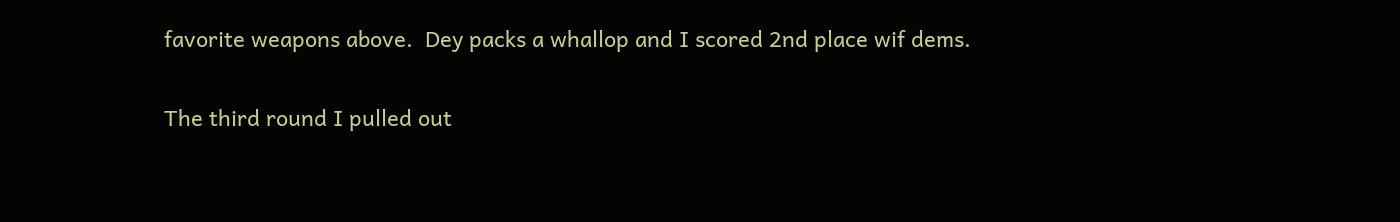favorite weapons above.  Dey packs a whallop and I scored 2nd place wif dems.

The third round I pulled out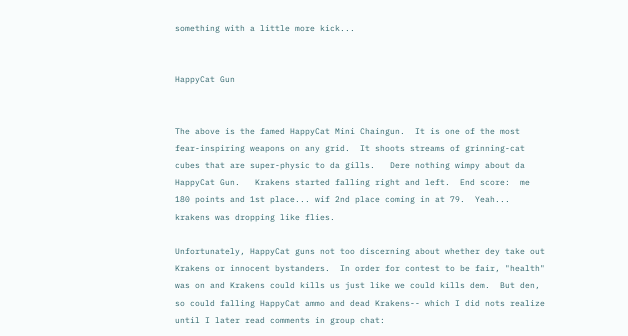something with a little more kick...


HappyCat Gun


The above is the famed HappyCat Mini Chaingun.  It is one of the most fear-inspiring weapons on any grid.  It shoots streams of grinning-cat cubes that are super-physic to da gills.   Dere nothing wimpy about da HappyCat Gun.   Krakens started falling right and left.  End score:  me 180 points and 1st place... wif 2nd place coming in at 79.  Yeah... krakens was dropping like flies.

Unfortunately, HappyCat guns not too discerning about whether dey take out Krakens or innocent bystanders.  In order for contest to be fair, "health" was on and Krakens could kills us just like we could kills dem.  But den, so could falling HappyCat ammo and dead Krakens-- which I did nots realize until I later read comments in group chat: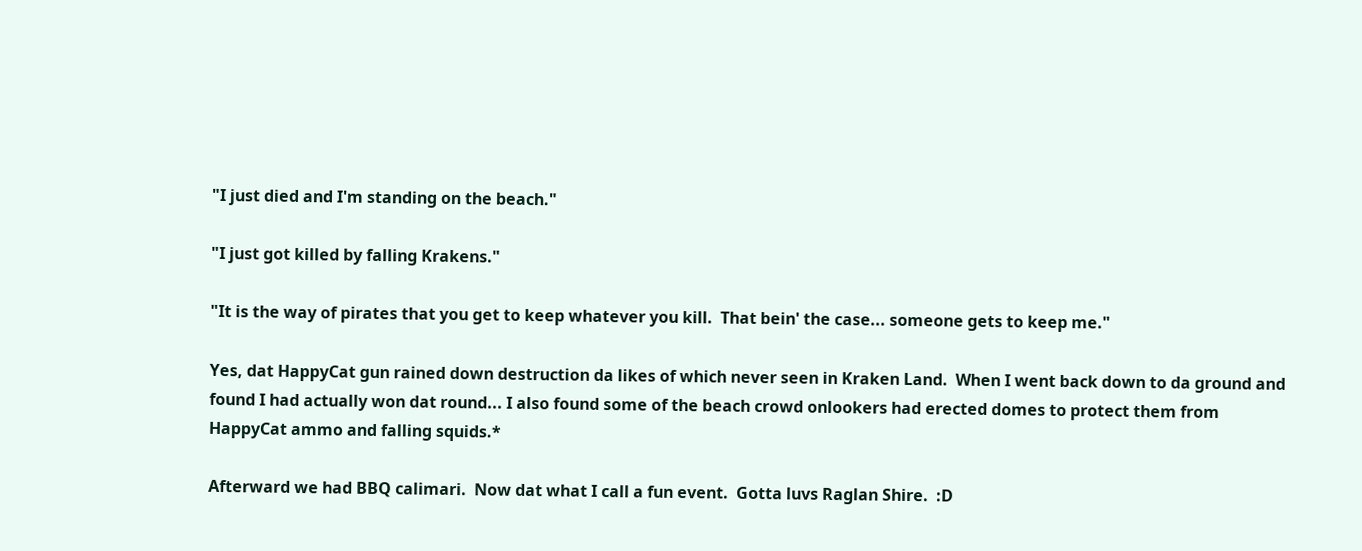"I just died and I'm standing on the beach."

"I just got killed by falling Krakens."

"It is the way of pirates that you get to keep whatever you kill.  That bein' the case... someone gets to keep me."

Yes, dat HappyCat gun rained down destruction da likes of which never seen in Kraken Land.  When I went back down to da ground and found I had actually won dat round... I also found some of the beach crowd onlookers had erected domes to protect them from HappyCat ammo and falling squids.*

Afterward we had BBQ calimari.  Now dat what I call a fun event.  Gotta luvs Raglan Shire.  :D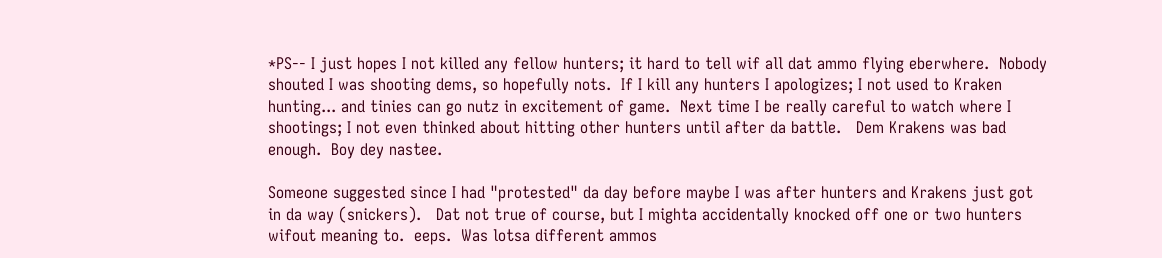*PS-- I just hopes I not killed any fellow hunters; it hard to tell wif all dat ammo flying eberwhere.  Nobody shouted I was shooting dems, so hopefully nots.  If I kill any hunters I apologizes; I not used to Kraken hunting... and tinies can go nutz in excitement of game.  Next time I be really careful to watch where I shootings; I not even thinked about hitting other hunters until after da battle.   Dem Krakens was bad enough.  Boy dey nastee.

Someone suggested since I had "protested" da day before maybe I was after hunters and Krakens just got in da way (snickers).   Dat not true of course, but I mighta accidentally knocked off one or two hunters wifout meaning to.  eeps.  Was lotsa different ammos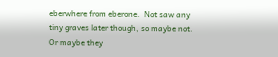eberwhere from eberone.  Not saw any tiny graves later though, so maybe not.  Or maybe they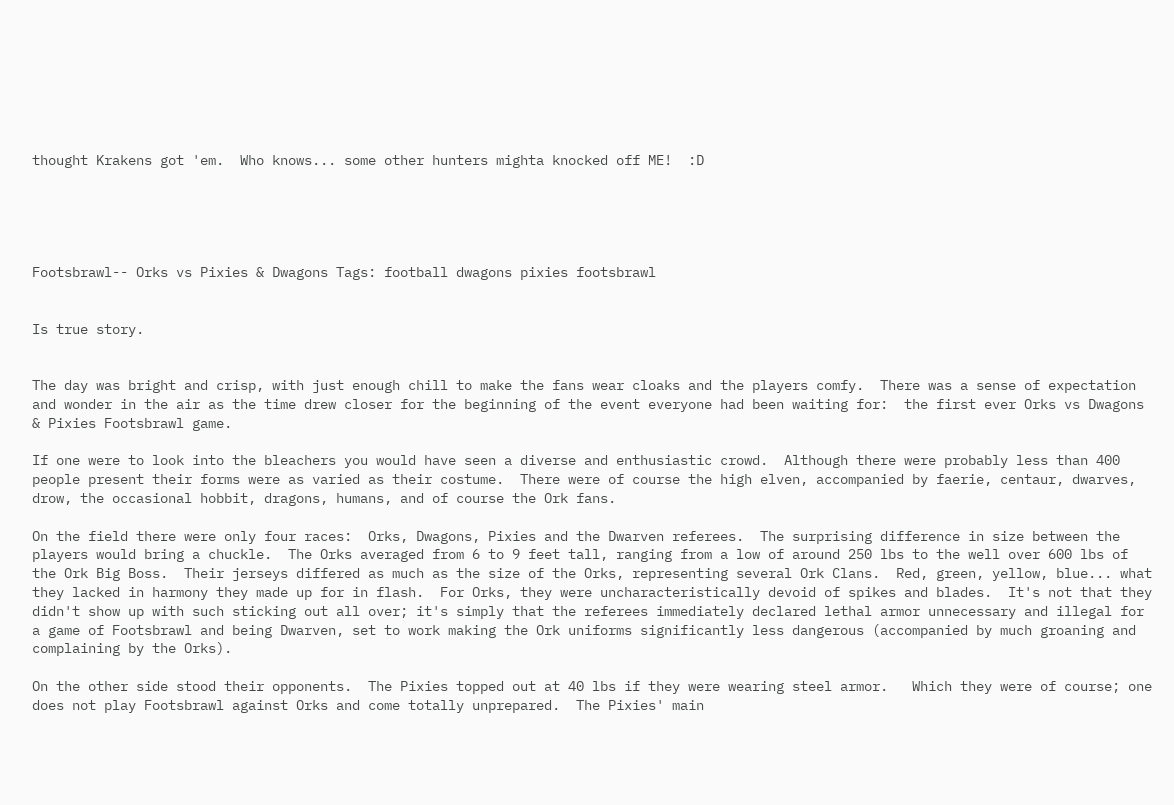thought Krakens got 'em.  Who knows... some other hunters mighta knocked off ME!  :D





Footsbrawl-- Orks vs Pixies & Dwagons Tags: football dwagons pixies footsbrawl


Is true story.


The day was bright and crisp, with just enough chill to make the fans wear cloaks and the players comfy.  There was a sense of expectation and wonder in the air as the time drew closer for the beginning of the event everyone had been waiting for:  the first ever Orks vs Dwagons & Pixies Footsbrawl game.

If one were to look into the bleachers you would have seen a diverse and enthusiastic crowd.  Although there were probably less than 400 people present their forms were as varied as their costume.  There were of course the high elven, accompanied by faerie, centaur, dwarves,  drow, the occasional hobbit, dragons, humans, and of course the Ork fans.

On the field there were only four races:  Orks, Dwagons, Pixies and the Dwarven referees.  The surprising difference in size between the players would bring a chuckle.  The Orks averaged from 6 to 9 feet tall, ranging from a low of around 250 lbs to the well over 600 lbs of the Ork Big Boss.  Their jerseys differed as much as the size of the Orks, representing several Ork Clans.  Red, green, yellow, blue... what they lacked in harmony they made up for in flash.  For Orks, they were uncharacteristically devoid of spikes and blades.  It's not that they didn't show up with such sticking out all over; it's simply that the referees immediately declared lethal armor unnecessary and illegal for a game of Footsbrawl and being Dwarven, set to work making the Ork uniforms significantly less dangerous (accompanied by much groaning and complaining by the Orks).

On the other side stood their opponents.  The Pixies topped out at 40 lbs if they were wearing steel armor.   Which they were of course; one does not play Footsbrawl against Orks and come totally unprepared.  The Pixies' main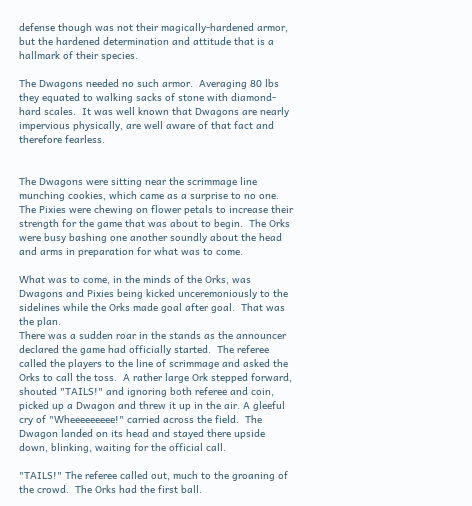defense though was not their magically-hardened armor, but the hardened determination and attitude that is a hallmark of their species.

The Dwagons needed no such armor.  Averaging 80 lbs they equated to walking sacks of stone with diamond-hard scales.  It was well known that Dwagons are nearly impervious physically, are well aware of that fact and therefore fearless.


The Dwagons were sitting near the scrimmage line munching cookies, which came as a surprise to no one.  The Pixies were chewing on flower petals to increase their strength for the game that was about to begin.  The Orks were busy bashing one another soundly about the head and arms in preparation for what was to come.

What was to come, in the minds of the Orks, was Dwagons and Pixies being kicked unceremoniously to the sidelines while the Orks made goal after goal.  That was the plan.
There was a sudden roar in the stands as the announcer declared the game had officially started.  The referee called the players to the line of scrimmage and asked the Orks to call the toss.  A rather large Ork stepped forward, shouted "TAILS!" and ignoring both referee and coin, picked up a Dwagon and threw it up in the air. A gleeful cry of "Wheeeeeeeee!" carried across the field.  The Dwagon landed on its head and stayed there upside down, blinking, waiting for the official call.

"TAILS!" The referee called out, much to the groaning of the crowd.  The Orks had the first ball.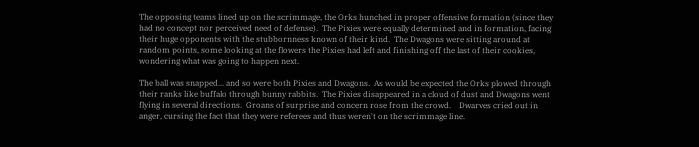The opposing teams lined up on the scrimmage, the Orks hunched in proper offensive formation (since they had no concept nor perceived need of defense).  The Pixies were equally determined and in formation, facing their huge opponents with the stubbornness known of their kind.  The Dwagons were sitting around at random points, some looking at the flowers the Pixies had left and finishing off the last of their cookies, wondering what was going to happen next.

The ball was snapped... and so were both Pixies and Dwagons.  As would be expected the Orks plowed through their ranks like buffalo through bunny rabbits.  The Pixies disappeared in a cloud of dust and Dwagons went flying in several directions.  Groans of surprise and concern rose from the crowd.    Dwarves cried out in anger, cursing the fact that they were referees and thus weren't on the scrimmage line.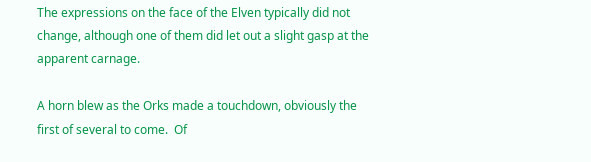The expressions on the face of the Elven typically did not change, although one of them did let out a slight gasp at the apparent carnage.

A horn blew as the Orks made a touchdown, obviously the first of several to come.  Of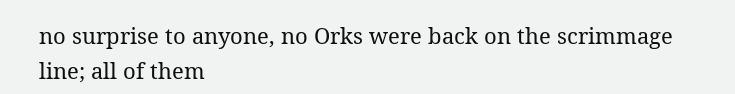no surprise to anyone, no Orks were back on the scrimmage line; all of them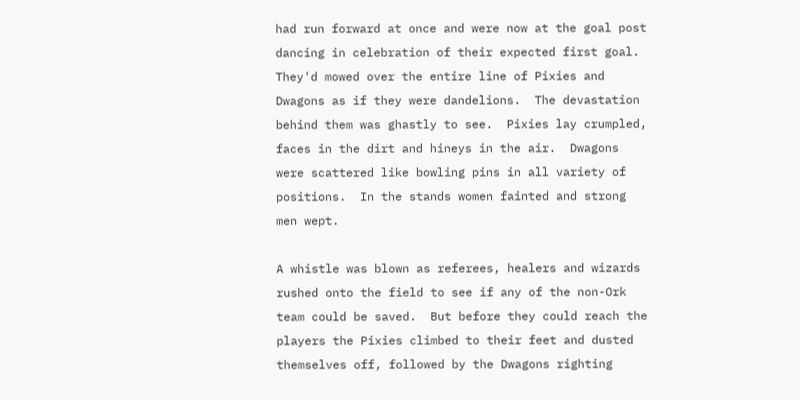had run forward at once and were now at the goal post dancing in celebration of their expected first goal.  They'd mowed over the entire line of Pixies and Dwagons as if they were dandelions.  The devastation behind them was ghastly to see.  Pixies lay crumpled, faces in the dirt and hineys in the air.  Dwagons were scattered like bowling pins in all variety of positions.  In the stands women fainted and strong men wept.

A whistle was blown as referees, healers and wizards rushed onto the field to see if any of the non-Ork team could be saved.  But before they could reach the players the Pixies climbed to their feet and dusted themselves off, followed by the Dwagons righting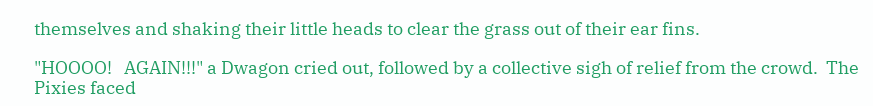themselves and shaking their little heads to clear the grass out of their ear fins.

"HOOOO!   AGAIN!!!" a Dwagon cried out, followed by a collective sigh of relief from the crowd.  The Pixies faced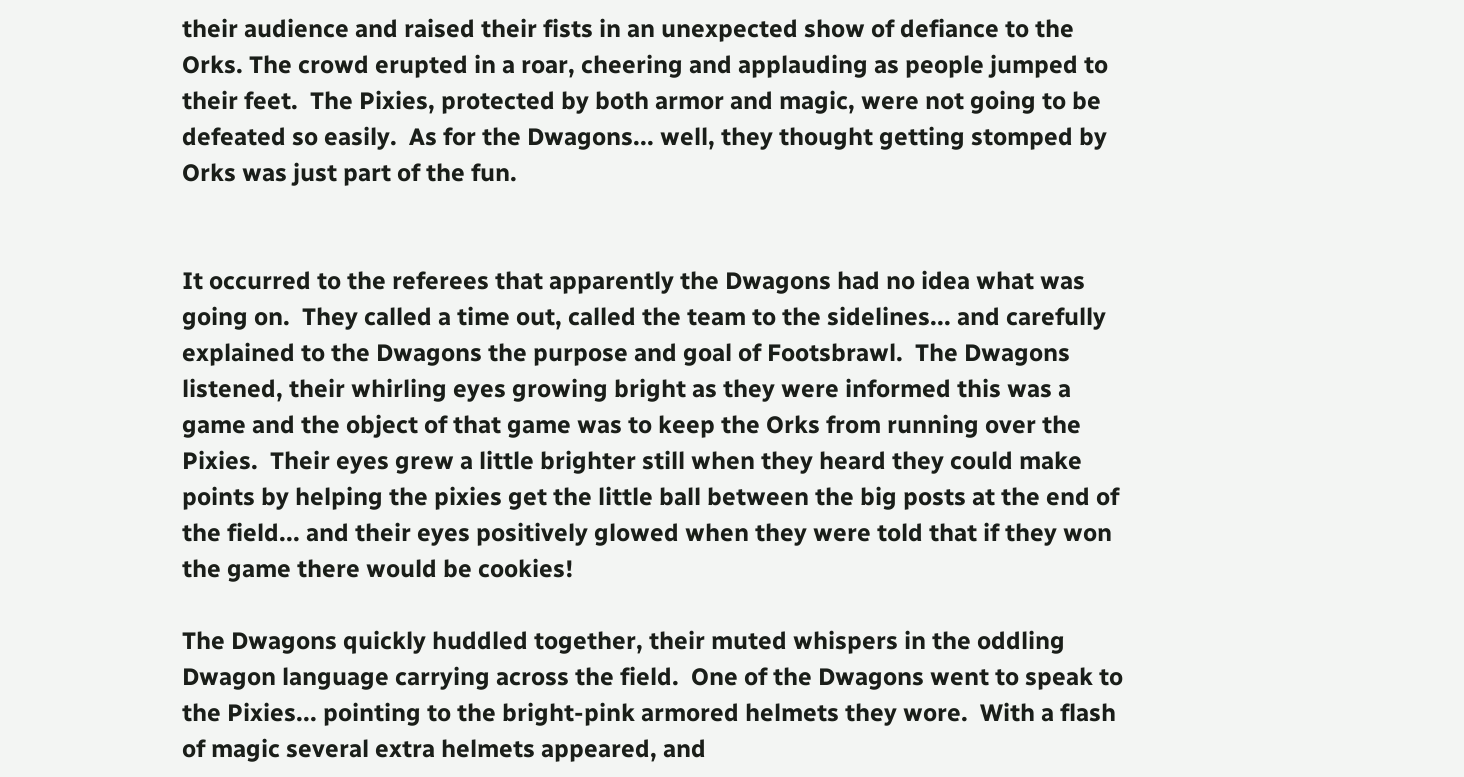their audience and raised their fists in an unexpected show of defiance to the Orks. The crowd erupted in a roar, cheering and applauding as people jumped to their feet.  The Pixies, protected by both armor and magic, were not going to be defeated so easily.  As for the Dwagons... well, they thought getting stomped by Orks was just part of the fun.


It occurred to the referees that apparently the Dwagons had no idea what was going on.  They called a time out, called the team to the sidelines... and carefully explained to the Dwagons the purpose and goal of Footsbrawl.  The Dwagons listened, their whirling eyes growing bright as they were informed this was a game and the object of that game was to keep the Orks from running over the Pixies.  Their eyes grew a little brighter still when they heard they could make points by helping the pixies get the little ball between the big posts at the end of the field... and their eyes positively glowed when they were told that if they won the game there would be cookies!

The Dwagons quickly huddled together, their muted whispers in the oddling Dwagon language carrying across the field.  One of the Dwagons went to speak to the Pixies... pointing to the bright-pink armored helmets they wore.  With a flash of magic several extra helmets appeared, and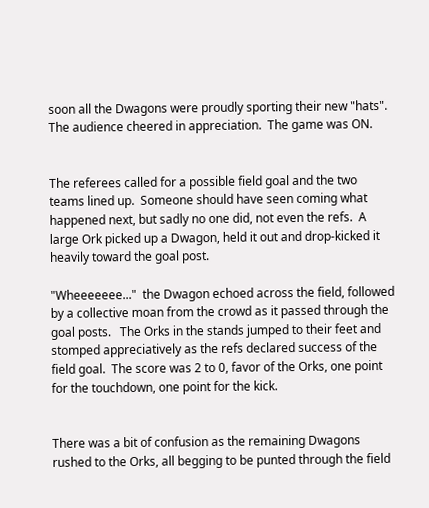soon all the Dwagons were proudly sporting their new "hats".  The audience cheered in appreciation.  The game was ON.


The referees called for a possible field goal and the two teams lined up.  Someone should have seen coming what happened next, but sadly no one did, not even the refs.  A large Ork picked up a Dwagon, held it out and drop-kicked it heavily toward the goal post.

"Wheeeeeee..."  the Dwagon echoed across the field, followed by a collective moan from the crowd as it passed through the goal posts.   The Orks in the stands jumped to their feet and stomped appreciatively as the refs declared success of the field goal.  The score was 2 to 0, favor of the Orks, one point for the touchdown, one point for the kick.


There was a bit of confusion as the remaining Dwagons rushed to the Orks, all begging to be punted through the field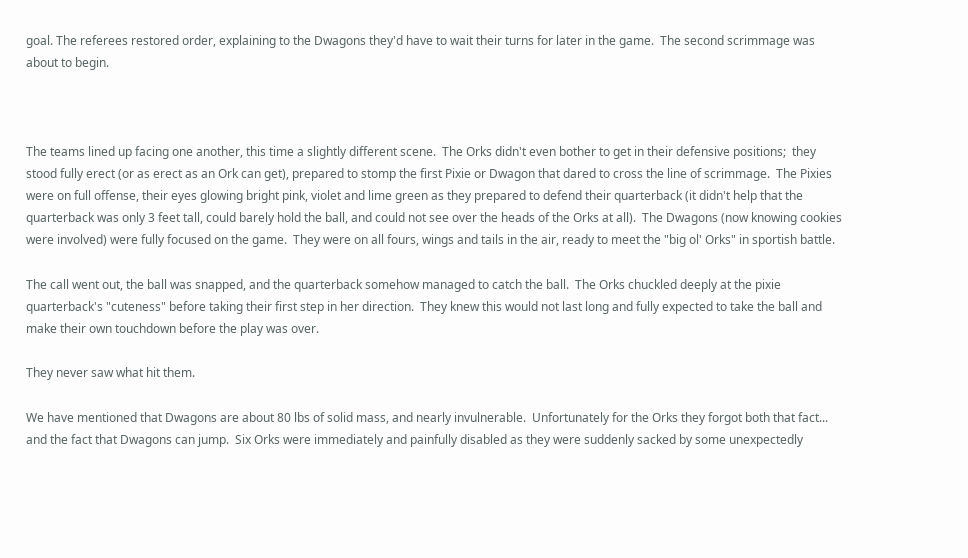goal. The referees restored order, explaining to the Dwagons they'd have to wait their turns for later in the game.  The second scrimmage was about to begin.



The teams lined up facing one another, this time a slightly different scene.  The Orks didn't even bother to get in their defensive positions;  they stood fully erect (or as erect as an Ork can get), prepared to stomp the first Pixie or Dwagon that dared to cross the line of scrimmage.  The Pixies were on full offense, their eyes glowing bright pink, violet and lime green as they prepared to defend their quarterback (it didn't help that the quarterback was only 3 feet tall, could barely hold the ball, and could not see over the heads of the Orks at all).  The Dwagons (now knowing cookies were involved) were fully focused on the game.  They were on all fours, wings and tails in the air, ready to meet the "big ol' Orks" in sportish battle.

The call went out, the ball was snapped, and the quarterback somehow managed to catch the ball.  The Orks chuckled deeply at the pixie quarterback's "cuteness" before taking their first step in her direction.  They knew this would not last long and fully expected to take the ball and make their own touchdown before the play was over.

They never saw what hit them.

We have mentioned that Dwagons are about 80 lbs of solid mass, and nearly invulnerable.  Unfortunately for the Orks they forgot both that fact... and the fact that Dwagons can jump.  Six Orks were immediately and painfully disabled as they were suddenly sacked by some unexpectedly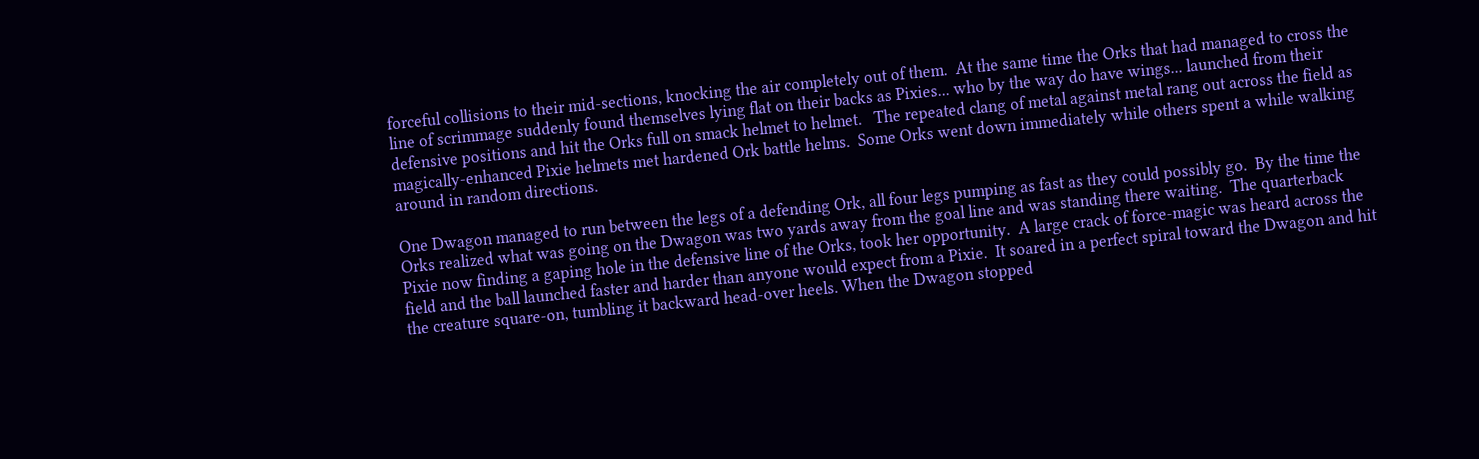forceful collisions to their mid-sections, knocking the air completely out of them.  At the same time the Orks that had managed to cross the line of scrimmage suddenly found themselves lying flat on their backs as Pixies... who by the way do have wings... launched from their defensive positions and hit the Orks full on smack helmet to helmet.   The repeated clang of metal against metal rang out across the field as magically-enhanced Pixie helmets met hardened Ork battle helms.  Some Orks went down immediately while others spent a while walking around in random directions.

One Dwagon managed to run between the legs of a defending Ork, all four legs pumping as fast as they could possibly go.  By the time the Orks realized what was going on the Dwagon was two yards away from the goal line and was standing there waiting.  The quarterback Pixie now finding a gaping hole in the defensive line of the Orks, took her opportunity.  A large crack of force-magic was heard across the field and the ball launched faster and harder than anyone would expect from a Pixie.  It soared in a perfect spiral toward the Dwagon and hit the creature square-on, tumbling it backward head-over heels. When the Dwagon stopped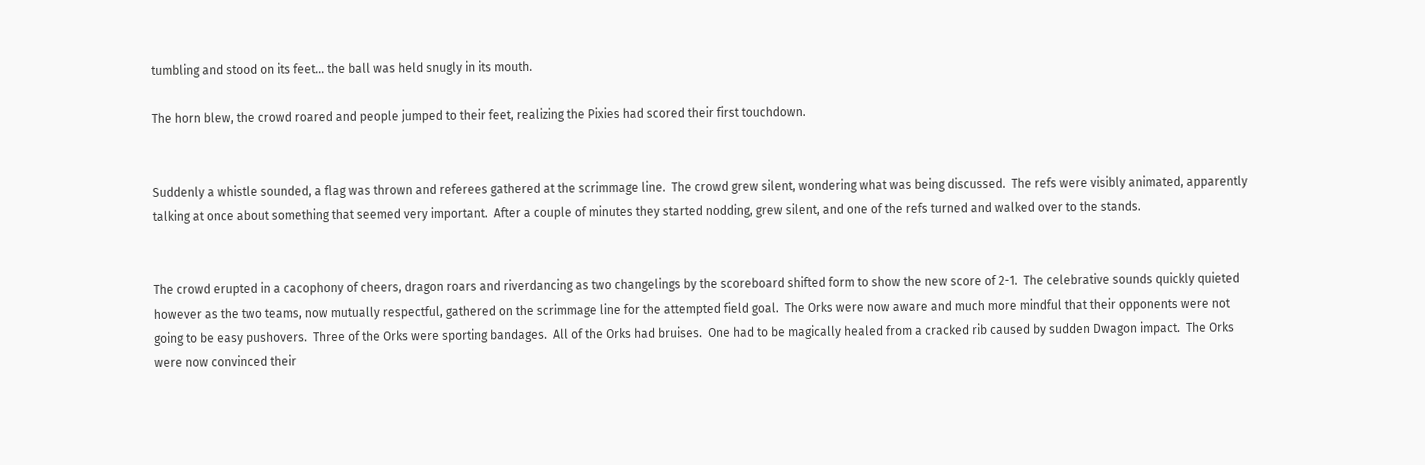tumbling and stood on its feet... the ball was held snugly in its mouth.

The horn blew, the crowd roared and people jumped to their feet, realizing the Pixies had scored their first touchdown.


Suddenly a whistle sounded, a flag was thrown and referees gathered at the scrimmage line.  The crowd grew silent, wondering what was being discussed.  The refs were visibly animated, apparently talking at once about something that seemed very important.  After a couple of minutes they started nodding, grew silent, and one of the refs turned and walked over to the stands.


The crowd erupted in a cacophony of cheers, dragon roars and riverdancing as two changelings by the scoreboard shifted form to show the new score of 2-1.  The celebrative sounds quickly quieted however as the two teams, now mutually respectful, gathered on the scrimmage line for the attempted field goal.  The Orks were now aware and much more mindful that their opponents were not going to be easy pushovers.  Three of the Orks were sporting bandages.  All of the Orks had bruises.  One had to be magically healed from a cracked rib caused by sudden Dwagon impact.  The Orks were now convinced their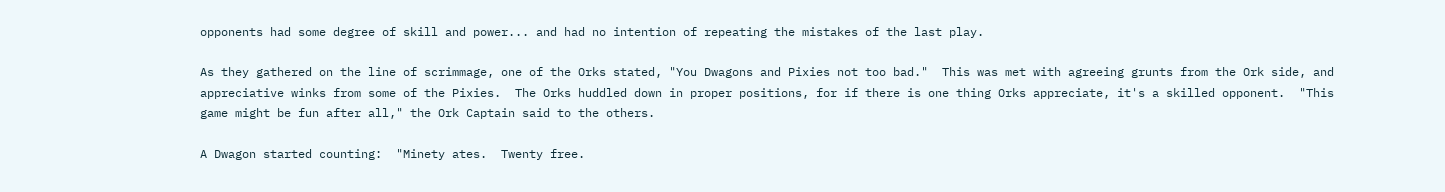opponents had some degree of skill and power... and had no intention of repeating the mistakes of the last play.

As they gathered on the line of scrimmage, one of the Orks stated, "You Dwagons and Pixies not too bad."  This was met with agreeing grunts from the Ork side, and appreciative winks from some of the Pixies.  The Orks huddled down in proper positions, for if there is one thing Orks appreciate, it's a skilled opponent.  "This game might be fun after all," the Ork Captain said to the others.

A Dwagon started counting:  "Minety ates.  Twenty free.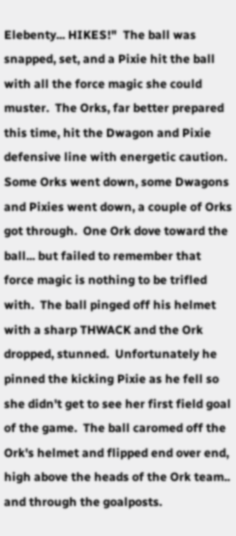Elebenty... HIKES!"  The ball was snapped, set, and a Pixie hit the ball with all the force magic she could muster.  The Orks, far better prepared this time, hit the Dwagon and Pixie defensive line with energetic caution.  Some Orks went down, some Dwagons and Pixies went down, a couple of Orks got through.  One Ork dove toward the ball... but failed to remember that force magic is nothing to be trifled with.  The ball pinged off his helmet with a sharp THWACK and the Ork dropped, stunned.  Unfortunately he pinned the kicking Pixie as he fell so she didn't get to see her first field goal of the game.  The ball caromed off the Ork's helmet and flipped end over end, high above the heads of the Ork team.. and through the goalposts.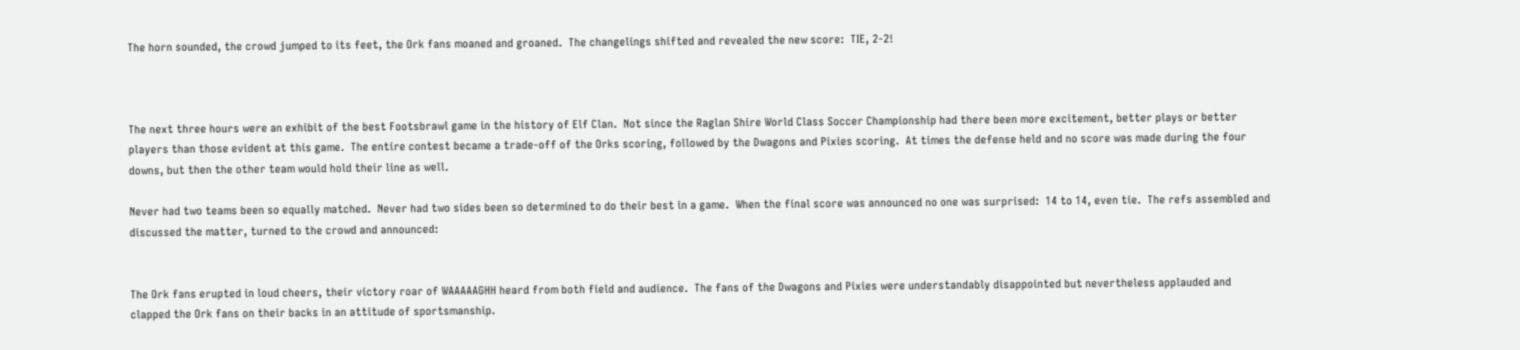The horn sounded, the crowd jumped to its feet, the Ork fans moaned and groaned.  The changelings shifted and revealed the new score:  TIE, 2-2!



The next three hours were an exhibit of the best Footsbrawl game in the history of Elf Clan.  Not since the Raglan Shire World Class Soccer Championship had there been more excitement, better plays or better players than those evident at this game.  The entire contest became a trade-off of the Orks scoring, followed by the Dwagons and Pixies scoring.  At times the defense held and no score was made during the four downs, but then the other team would hold their line as well.

Never had two teams been so equally matched.  Never had two sides been so determined to do their best in a game.  When the final score was announced no one was surprised:  14 to 14, even tie.  The refs assembled and discussed the matter, turned to the crowd and announced:


The Ork fans erupted in loud cheers, their victory roar of WAAAAAGHH heard from both field and audience.  The fans of the Dwagons and Pixies were understandably disappointed but nevertheless applauded and clapped the Ork fans on their backs in an attitude of sportsmanship.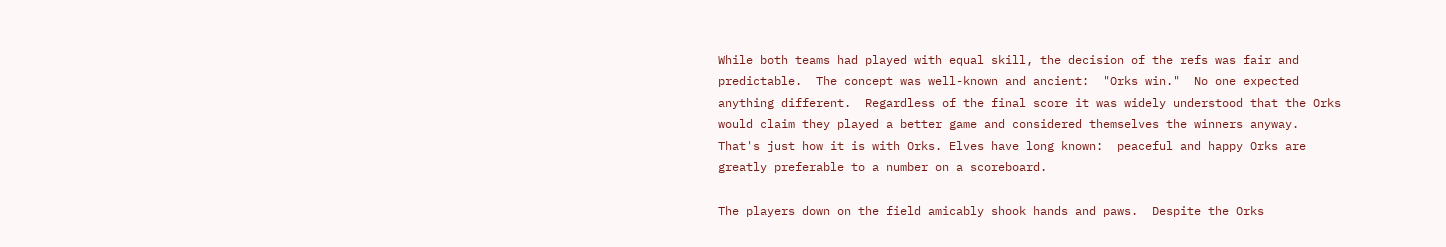While both teams had played with equal skill, the decision of the refs was fair and predictable.  The concept was well-known and ancient:  "Orks win."  No one expected anything different.  Regardless of the final score it was widely understood that the Orks would claim they played a better game and considered themselves the winners anyway.  That's just how it is with Orks. Elves have long known:  peaceful and happy Orks are greatly preferable to a number on a scoreboard.

The players down on the field amicably shook hands and paws.  Despite the Orks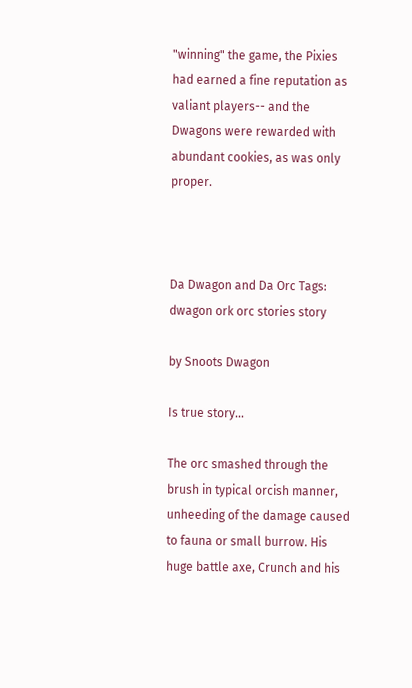"winning" the game, the Pixies had earned a fine reputation as valiant players-- and the Dwagons were rewarded with abundant cookies, as was only proper.



Da Dwagon and Da Orc Tags: dwagon ork orc stories story

by Snoots Dwagon

Is true story...

The orc smashed through the brush in typical orcish manner, unheeding of the damage caused to fauna or small burrow. His huge battle axe, Crunch and his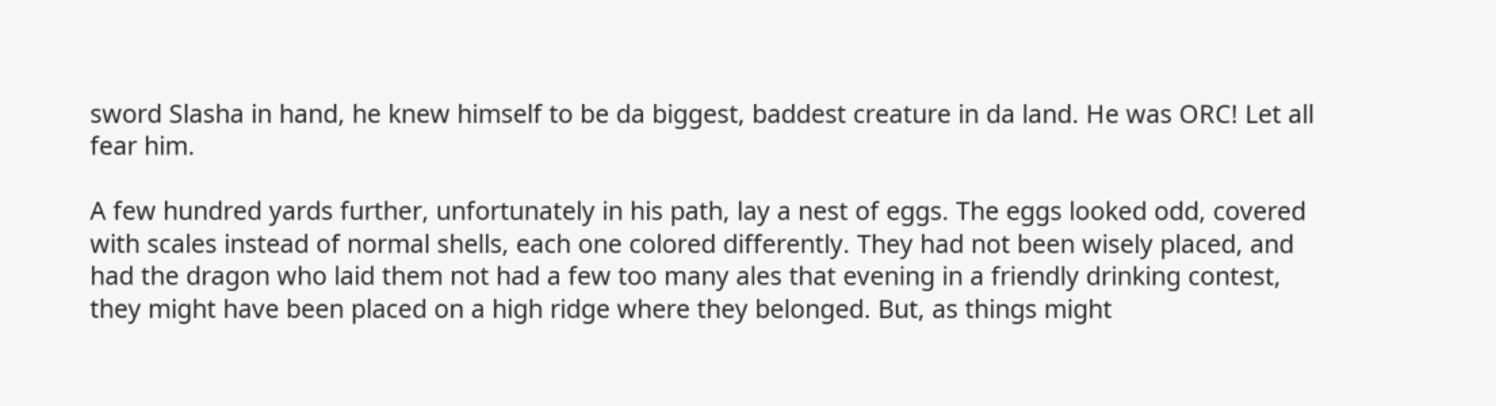sword Slasha in hand, he knew himself to be da biggest, baddest creature in da land. He was ORC! Let all fear him.

A few hundred yards further, unfortunately in his path, lay a nest of eggs. The eggs looked odd, covered with scales instead of normal shells, each one colored differently. They had not been wisely placed, and had the dragon who laid them not had a few too many ales that evening in a friendly drinking contest, they might have been placed on a high ridge where they belonged. But, as things might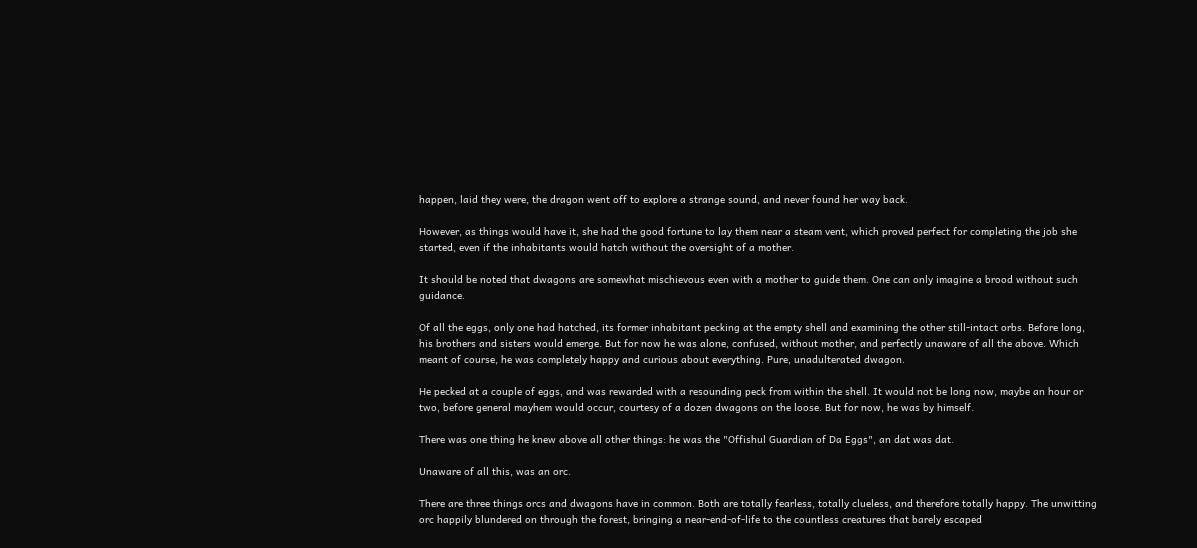happen, laid they were, the dragon went off to explore a strange sound, and never found her way back.

However, as things would have it, she had the good fortune to lay them near a steam vent, which proved perfect for completing the job she started, even if the inhabitants would hatch without the oversight of a mother.

It should be noted that dwagons are somewhat mischievous even with a mother to guide them. One can only imagine a brood without such guidance.

Of all the eggs, only one had hatched, its former inhabitant pecking at the empty shell and examining the other still-intact orbs. Before long, his brothers and sisters would emerge. But for now he was alone, confused, without mother, and perfectly unaware of all the above. Which meant of course, he was completely happy and curious about everything. Pure, unadulterated dwagon.

He pecked at a couple of eggs, and was rewarded with a resounding peck from within the shell. It would not be long now, maybe an hour or two, before general mayhem would occur, courtesy of a dozen dwagons on the loose. But for now, he was by himself.

There was one thing he knew above all other things: he was the "Offishul Guardian of Da Eggs", an dat was dat.

Unaware of all this, was an orc.

There are three things orcs and dwagons have in common. Both are totally fearless, totally clueless, and therefore totally happy. The unwitting orc happily blundered on through the forest, bringing a near-end-of-life to the countless creatures that barely escaped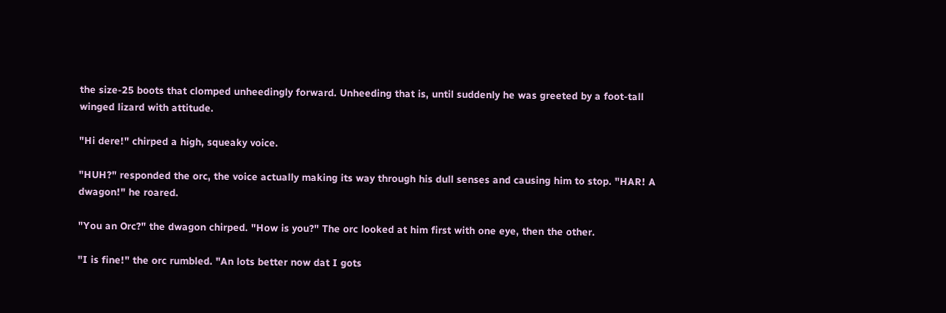the size-25 boots that clomped unheedingly forward. Unheeding that is, until suddenly he was greeted by a foot-tall winged lizard with attitude.

"Hi dere!" chirped a high, squeaky voice.

"HUH?" responded the orc, the voice actually making its way through his dull senses and causing him to stop. "HAR! A dwagon!" he roared.

"You an Orc?" the dwagon chirped. "How is you?" The orc looked at him first with one eye, then the other.

"I is fine!" the orc rumbled. "An lots better now dat I gots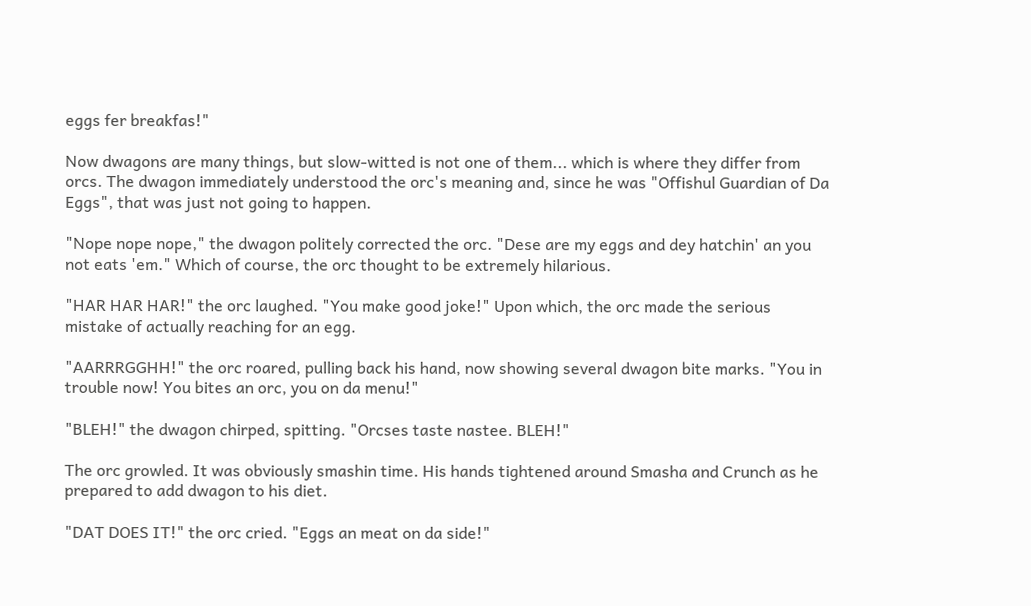eggs fer breakfas!"

Now dwagons are many things, but slow-witted is not one of them... which is where they differ from orcs. The dwagon immediately understood the orc's meaning and, since he was "Offishul Guardian of Da Eggs", that was just not going to happen.

"Nope nope nope," the dwagon politely corrected the orc. "Dese are my eggs and dey hatchin' an you not eats 'em." Which of course, the orc thought to be extremely hilarious.

"HAR HAR HAR!" the orc laughed. "You make good joke!" Upon which, the orc made the serious mistake of actually reaching for an egg.

"AARRRGGHH!" the orc roared, pulling back his hand, now showing several dwagon bite marks. "You in trouble now! You bites an orc, you on da menu!"

"BLEH!" the dwagon chirped, spitting. "Orcses taste nastee. BLEH!"

The orc growled. It was obviously smashin time. His hands tightened around Smasha and Crunch as he prepared to add dwagon to his diet.

"DAT DOES IT!" the orc cried. "Eggs an meat on da side!"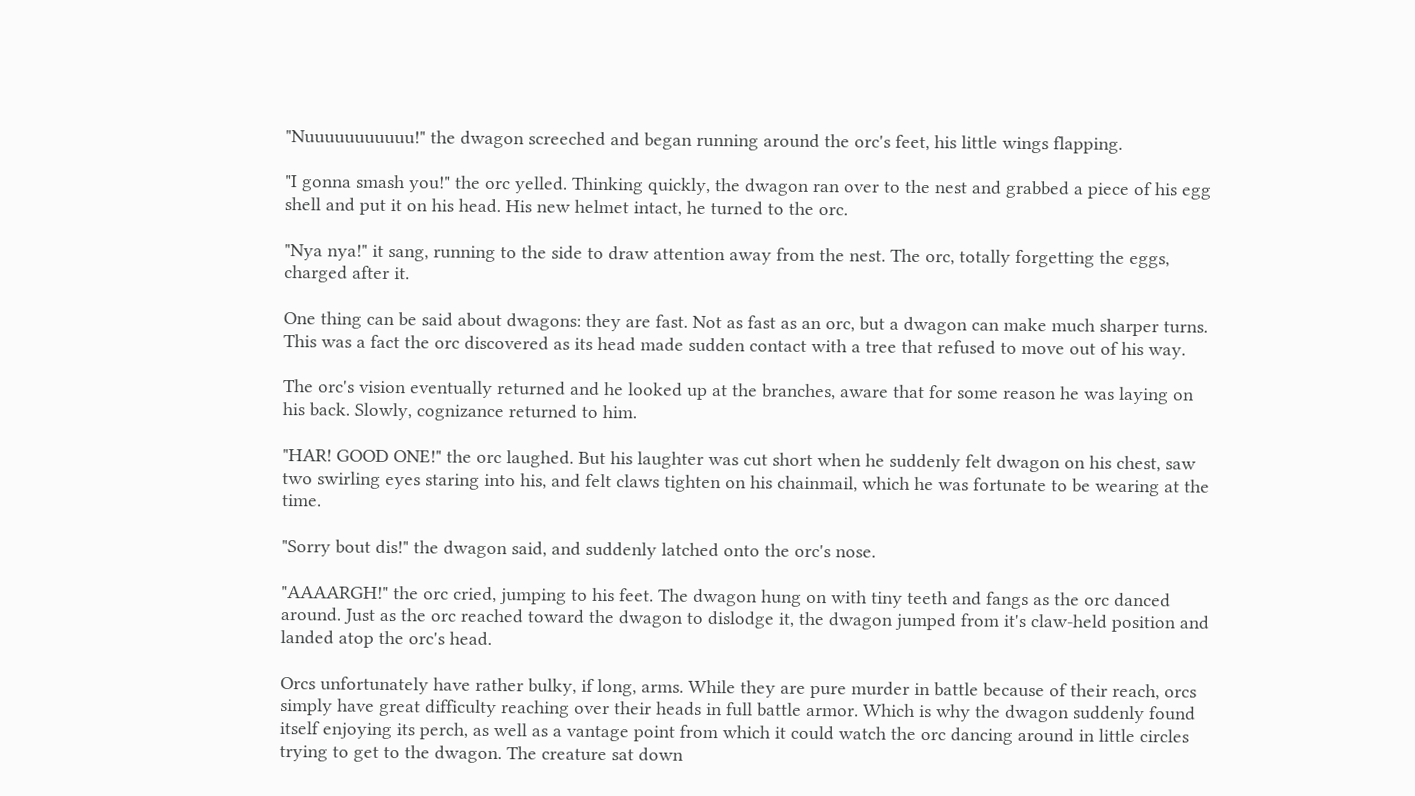"Nuuuuuuuuuuu!" the dwagon screeched and began running around the orc's feet, his little wings flapping.

"I gonna smash you!" the orc yelled. Thinking quickly, the dwagon ran over to the nest and grabbed a piece of his egg shell and put it on his head. His new helmet intact, he turned to the orc.

"Nya nya!" it sang, running to the side to draw attention away from the nest. The orc, totally forgetting the eggs, charged after it.

One thing can be said about dwagons: they are fast. Not as fast as an orc, but a dwagon can make much sharper turns. This was a fact the orc discovered as its head made sudden contact with a tree that refused to move out of his way.

The orc's vision eventually returned and he looked up at the branches, aware that for some reason he was laying on his back. Slowly, cognizance returned to him.

"HAR! GOOD ONE!" the orc laughed. But his laughter was cut short when he suddenly felt dwagon on his chest, saw two swirling eyes staring into his, and felt claws tighten on his chainmail, which he was fortunate to be wearing at the time.

"Sorry bout dis!" the dwagon said, and suddenly latched onto the orc's nose.

"AAAARGH!" the orc cried, jumping to his feet. The dwagon hung on with tiny teeth and fangs as the orc danced around. Just as the orc reached toward the dwagon to dislodge it, the dwagon jumped from it's claw-held position and landed atop the orc's head.

Orcs unfortunately have rather bulky, if long, arms. While they are pure murder in battle because of their reach, orcs simply have great difficulty reaching over their heads in full battle armor. Which is why the dwagon suddenly found itself enjoying its perch, as well as a vantage point from which it could watch the orc dancing around in little circles trying to get to the dwagon. The creature sat down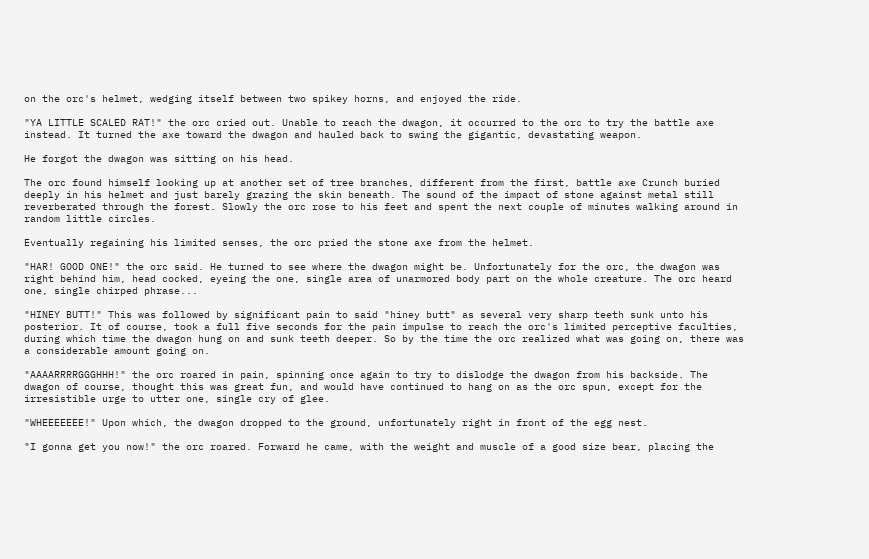on the orc's helmet, wedging itself between two spikey horns, and enjoyed the ride.

"YA LITTLE SCALED RAT!" the orc cried out. Unable to reach the dwagon, it occurred to the orc to try the battle axe instead. It turned the axe toward the dwagon and hauled back to swing the gigantic, devastating weapon.

He forgot the dwagon was sitting on his head.

The orc found himself looking up at another set of tree branches, different from the first, battle axe Crunch buried deeply in his helmet and just barely grazing the skin beneath. The sound of the impact of stone against metal still reverberated through the forest. Slowly the orc rose to his feet and spent the next couple of minutes walking around in random little circles.

Eventually regaining his limited senses, the orc pried the stone axe from the helmet.

"HAR! GOOD ONE!" the orc said. He turned to see where the dwagon might be. Unfortunately for the orc, the dwagon was right behind him, head cocked, eyeing the one, single area of unarmored body part on the whole creature. The orc heard one, single chirped phrase...

"HINEY BUTT!" This was followed by significant pain to said "hiney butt" as several very sharp teeth sunk unto his posterior. It of course, took a full five seconds for the pain impulse to reach the orc's limited perceptive faculties, during which time the dwagon hung on and sunk teeth deeper. So by the time the orc realized what was going on, there was a considerable amount going on.

"AAAARRRRGGGHHH!" the orc roared in pain, spinning once again to try to dislodge the dwagon from his backside. The dwagon of course, thought this was great fun, and would have continued to hang on as the orc spun, except for the irresistible urge to utter one, single cry of glee.

"WHEEEEEEE!" Upon which, the dwagon dropped to the ground, unfortunately right in front of the egg nest.

"I gonna get you now!" the orc roared. Forward he came, with the weight and muscle of a good size bear, placing the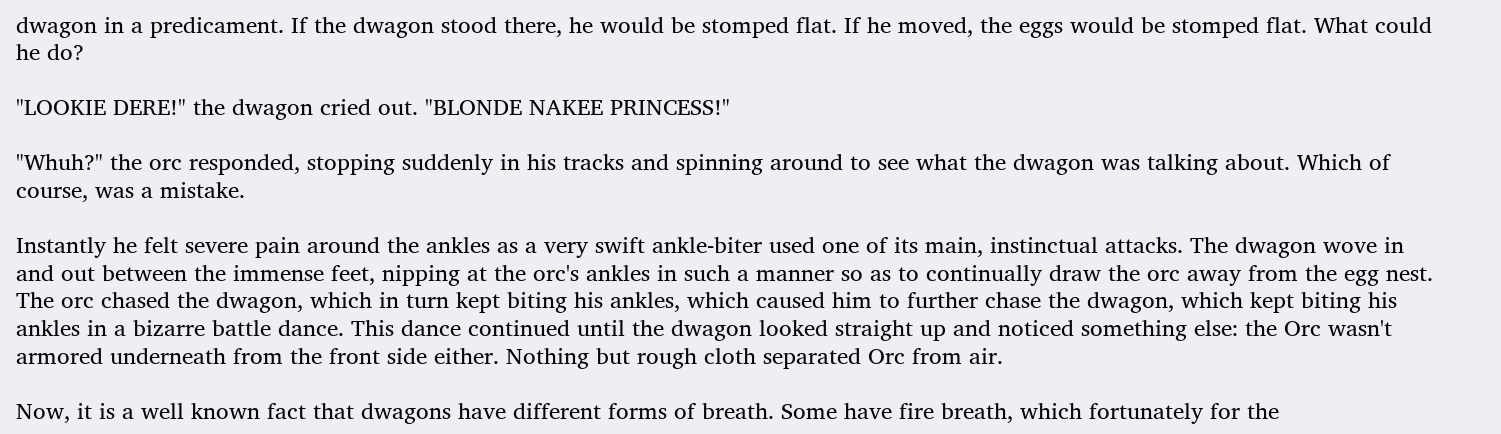dwagon in a predicament. If the dwagon stood there, he would be stomped flat. If he moved, the eggs would be stomped flat. What could he do?

"LOOKIE DERE!" the dwagon cried out. "BLONDE NAKEE PRINCESS!"

"Whuh?" the orc responded, stopping suddenly in his tracks and spinning around to see what the dwagon was talking about. Which of course, was a mistake.

Instantly he felt severe pain around the ankles as a very swift ankle-biter used one of its main, instinctual attacks. The dwagon wove in and out between the immense feet, nipping at the orc's ankles in such a manner so as to continually draw the orc away from the egg nest. The orc chased the dwagon, which in turn kept biting his ankles, which caused him to further chase the dwagon, which kept biting his ankles in a bizarre battle dance. This dance continued until the dwagon looked straight up and noticed something else: the Orc wasn't armored underneath from the front side either. Nothing but rough cloth separated Orc from air.

Now, it is a well known fact that dwagons have different forms of breath. Some have fire breath, which fortunately for the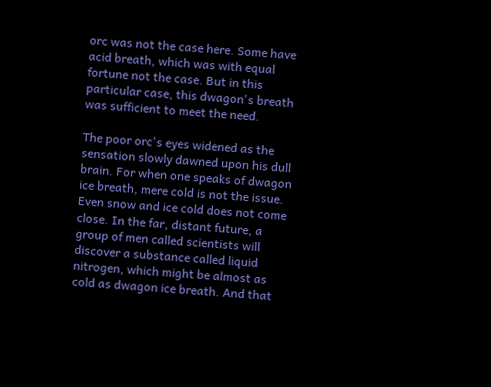orc was not the case here. Some have acid breath, which was with equal fortune not the case. But in this particular case, this dwagon's breath was sufficient to meet the need.

The poor orc's eyes widened as the sensation slowly dawned upon his dull brain. For when one speaks of dwagon ice breath, mere cold is not the issue. Even snow and ice cold does not come close. In the far, distant future, a group of men called scientists will discover a substance called liquid nitrogen, which might be almost as cold as dwagon ice breath. And that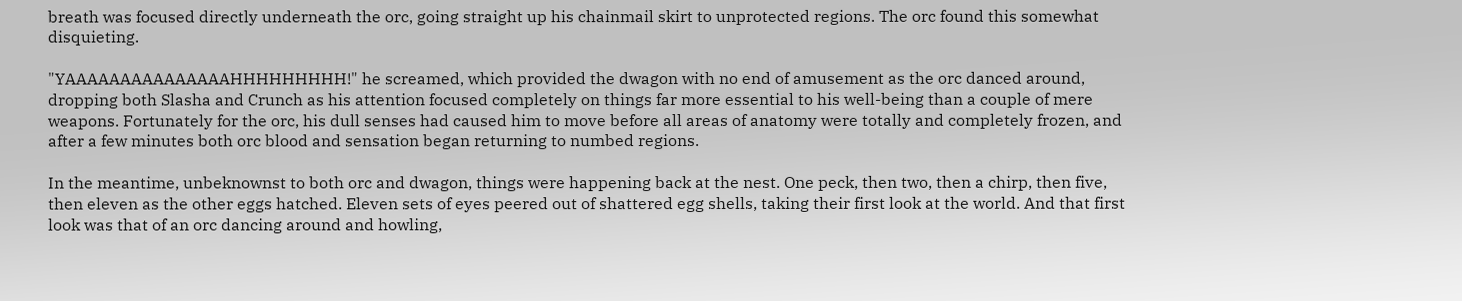breath was focused directly underneath the orc, going straight up his chainmail skirt to unprotected regions. The orc found this somewhat disquieting.

"YAAAAAAAAAAAAAAAHHHHHHHHH!" he screamed, which provided the dwagon with no end of amusement as the orc danced around, dropping both Slasha and Crunch as his attention focused completely on things far more essential to his well-being than a couple of mere weapons. Fortunately for the orc, his dull senses had caused him to move before all areas of anatomy were totally and completely frozen, and after a few minutes both orc blood and sensation began returning to numbed regions.

In the meantime, unbeknownst to both orc and dwagon, things were happening back at the nest. One peck, then two, then a chirp, then five, then eleven as the other eggs hatched. Eleven sets of eyes peered out of shattered egg shells, taking their first look at the world. And that first look was that of an orc dancing around and howling,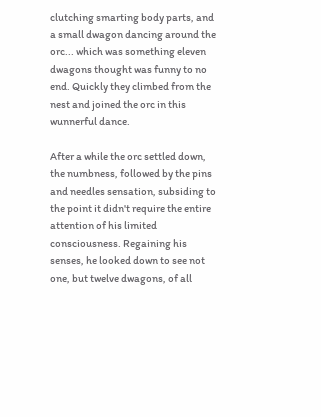clutching smarting body parts, and a small dwagon dancing around the orc... which was something eleven dwagons thought was funny to no end. Quickly they climbed from the nest and joined the orc in this wunnerful dance.

After a while the orc settled down, the numbness, followed by the pins and needles sensation, subsiding to the point it didn't require the entire attention of his limited consciousness. Regaining his senses, he looked down to see not one, but twelve dwagons, of all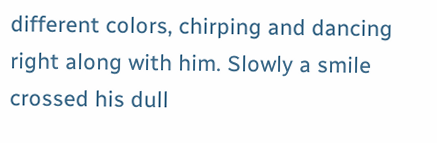different colors, chirping and dancing right along with him. Slowly a smile crossed his dull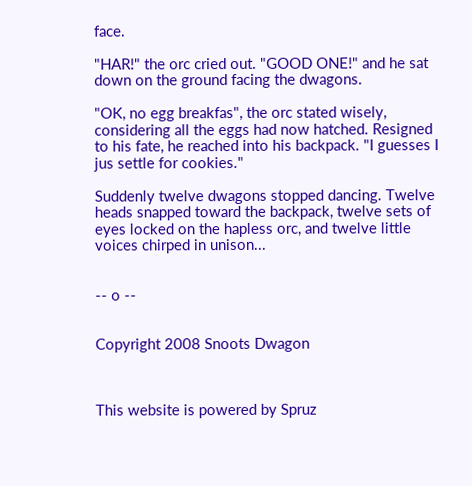face.

"HAR!" the orc cried out. "GOOD ONE!" and he sat down on the ground facing the dwagons.

"OK, no egg breakfas", the orc stated wisely, considering all the eggs had now hatched. Resigned to his fate, he reached into his backpack. "I guesses I jus settle for cookies."

Suddenly twelve dwagons stopped dancing. Twelve heads snapped toward the backpack, twelve sets of eyes locked on the hapless orc, and twelve little voices chirped in unison...


-- o --


Copyright 2008 Snoots Dwagon



This website is powered by Spruz